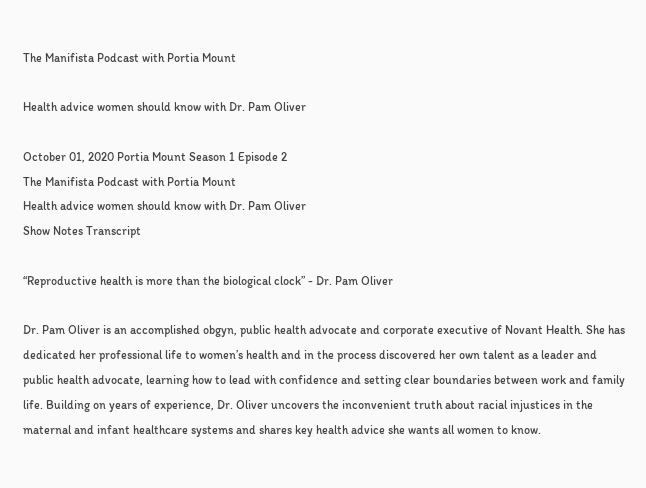The Manifista Podcast with Portia Mount

Health advice women should know with Dr. Pam Oliver

October 01, 2020 Portia Mount Season 1 Episode 2
The Manifista Podcast with Portia Mount
Health advice women should know with Dr. Pam Oliver
Show Notes Transcript

“Reproductive health is more than the biological clock” - Dr. Pam Oliver

Dr. Pam Oliver is an accomplished obgyn, public health advocate and corporate executive of Novant Health. She has dedicated her professional life to women’s health and in the process discovered her own talent as a leader and public health advocate, learning how to lead with confidence and setting clear boundaries between work and family life. Building on years of experience, Dr. Oliver uncovers the inconvenient truth about racial injustices in the maternal and infant healthcare systems and shares key health advice she wants all women to know.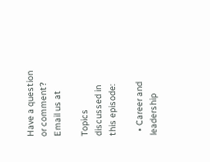Have a question or comment? Email us at

Topics discussed in this episode:

  • Career and leadership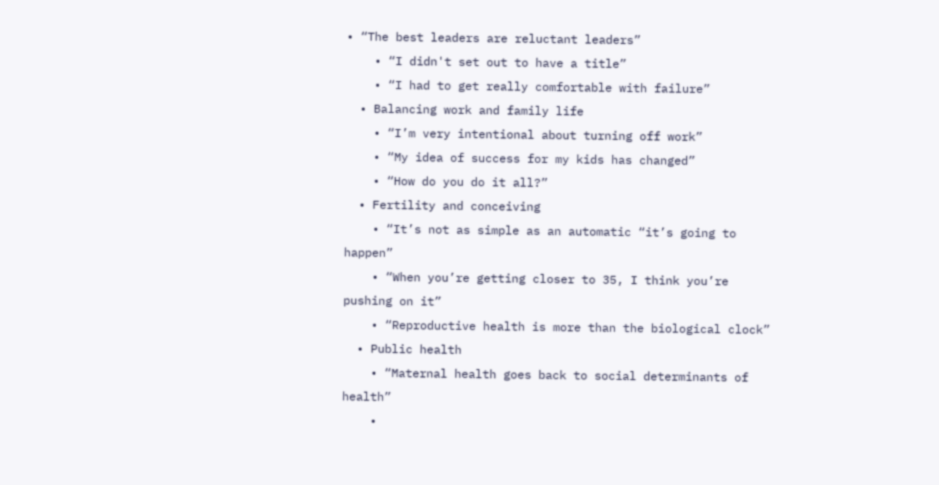• “The best leaders are reluctant leaders”
    • “I didn't set out to have a title”
    • “I had to get really comfortable with failure”
  • Balancing work and family life
    • “I’m very intentional about turning off work”
    • “My idea of success for my kids has changed”
    • “How do you do it all?”
  • Fertility and conceiving
    • “It’s not as simple as an automatic “it’s going to happen”
    • “When you’re getting closer to 35, I think you’re pushing on it”
    • “Reproductive health is more than the biological clock”
  • Public health
    • “Maternal health goes back to social determinants of health”
    •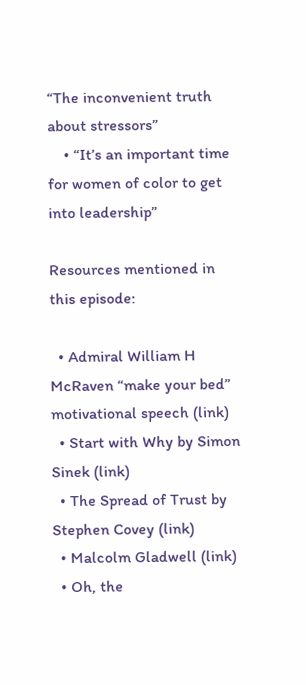“The inconvenient truth about stressors”
    • “It’s an important time for women of color to get into leadership”

Resources mentioned in this episode:

  • Admiral William H McRaven “make your bed” motivational speech (link)
  • Start with Why by Simon Sinek (link)
  • The Spread of Trust by Stephen Covey (link)
  • Malcolm Gladwell (link)
  • Oh, the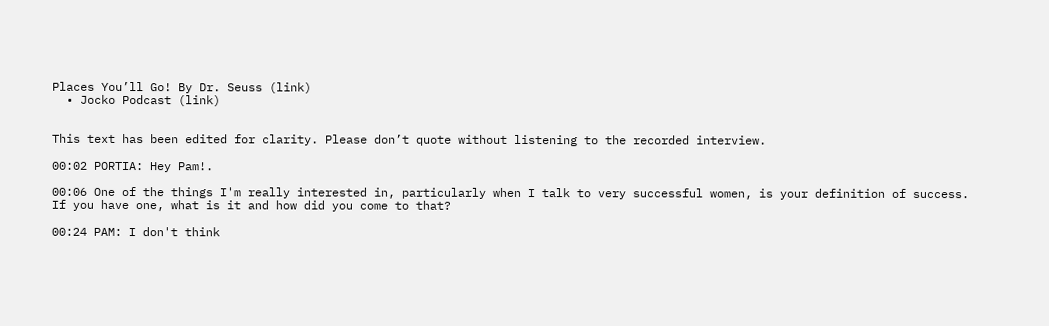Places You’ll Go! By Dr. Seuss (link)
  • Jocko Podcast (link)


This text has been edited for clarity. Please don’t quote without listening to the recorded interview.

00:02 PORTIA: Hey Pam!.

00:06 One of the things I'm really interested in, particularly when I talk to very successful women, is your definition of success. If you have one, what is it and how did you come to that?

00:24 PAM: I don't think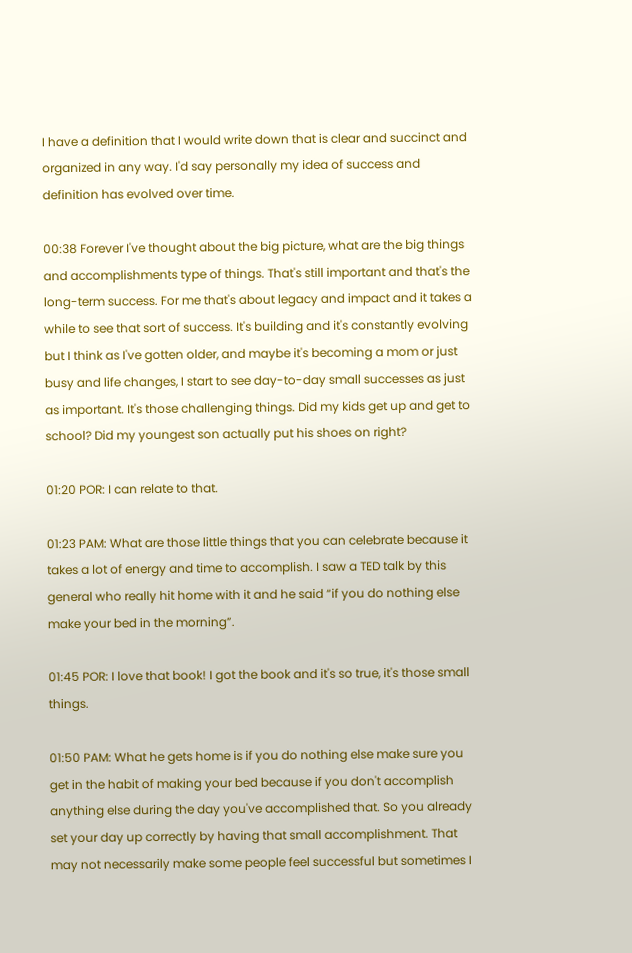I have a definition that I would write down that is clear and succinct and organized in any way. I'd say personally my idea of success and definition has evolved over time.

00:38 Forever I've thought about the big picture, what are the big things and accomplishments type of things. That's still important and that's the long-term success. For me that's about legacy and impact and it takes a while to see that sort of success. It's building and it's constantly evolving but I think as I've gotten older, and maybe it's becoming a mom or just busy and life changes, I start to see day-to-day small successes as just as important. It's those challenging things. Did my kids get up and get to school? Did my youngest son actually put his shoes on right?

01:20 POR: I can relate to that.

01:23 PAM: What are those little things that you can celebrate because it takes a lot of energy and time to accomplish. I saw a TED talk by this general who really hit home with it and he said “if you do nothing else make your bed in the morning”.

01:45 POR: I love that book! I got the book and it's so true, it's those small things.

01:50 PAM: What he gets home is if you do nothing else make sure you get in the habit of making your bed because if you don't accomplish anything else during the day you've accomplished that. So you already set your day up correctly by having that small accomplishment. That may not necessarily make some people feel successful but sometimes I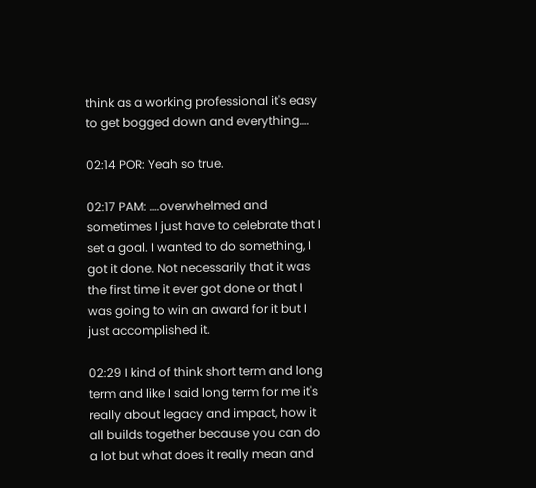think as a working professional it's easy to get bogged down and everything….

02:14 POR: Yeah so true.

02:17 PAM: ….overwhelmed and sometimes I just have to celebrate that I set a goal. I wanted to do something, I got it done. Not necessarily that it was the first time it ever got done or that I was going to win an award for it but I just accomplished it.

02:29 I kind of think short term and long term and like I said long term for me it's really about legacy and impact, how it all builds together because you can do a lot but what does it really mean and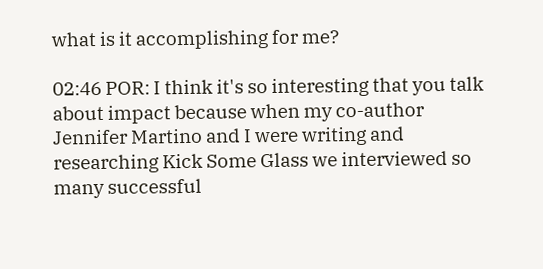what is it accomplishing for me?

02:46 POR: I think it's so interesting that you talk about impact because when my co-author Jennifer Martino and I were writing and researching Kick Some Glass we interviewed so many successful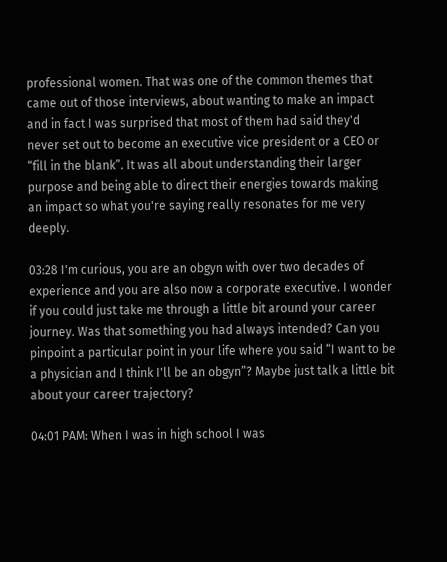professional women. That was one of the common themes that came out of those interviews, about wanting to make an impact and in fact I was surprised that most of them had said they'd never set out to become an executive vice president or a CEO or “fill in the blank”. It was all about understanding their larger purpose and being able to direct their energies towards making an impact so what you're saying really resonates for me very deeply.

03:28 I'm curious, you are an obgyn with over two decades of experience and you are also now a corporate executive. I wonder if you could just take me through a little bit around your career journey. Was that something you had always intended? Can you pinpoint a particular point in your life where you said “I want to be a physician and I think I'll be an obgyn”? Maybe just talk a little bit about your career trajectory?

04:01 PAM: When I was in high school I was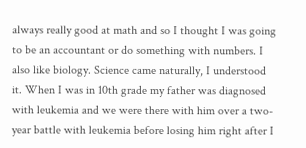always really good at math and so I thought I was going to be an accountant or do something with numbers. I also like biology. Science came naturally, I understood it. When I was in 10th grade my father was diagnosed with leukemia and we were there with him over a two-year battle with leukemia before losing him right after I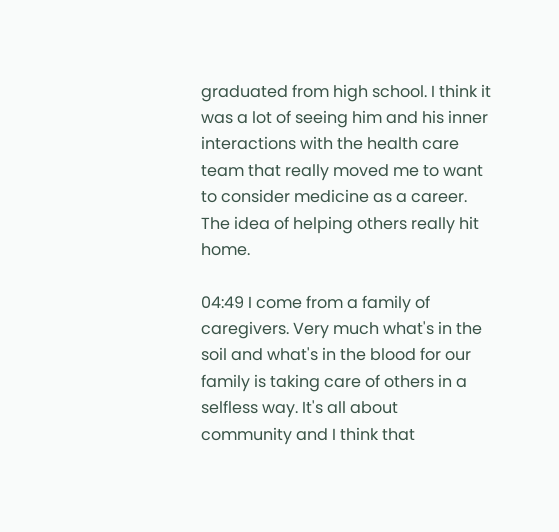graduated from high school. I think it was a lot of seeing him and his inner interactions with the health care team that really moved me to want to consider medicine as a career. The idea of helping others really hit home.

04:49 I come from a family of caregivers. Very much what's in the soil and what's in the blood for our family is taking care of others in a selfless way. It's all about community and I think that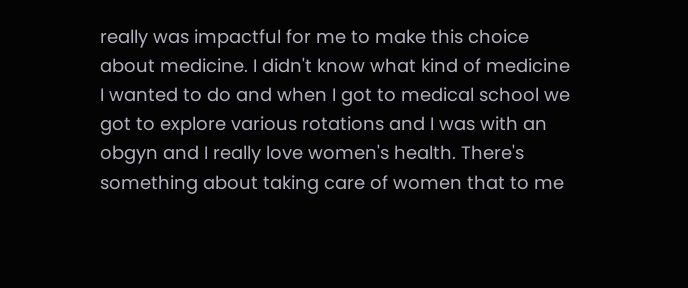really was impactful for me to make this choice about medicine. I didn't know what kind of medicine I wanted to do and when I got to medical school we got to explore various rotations and I was with an obgyn and I really love women's health. There's something about taking care of women that to me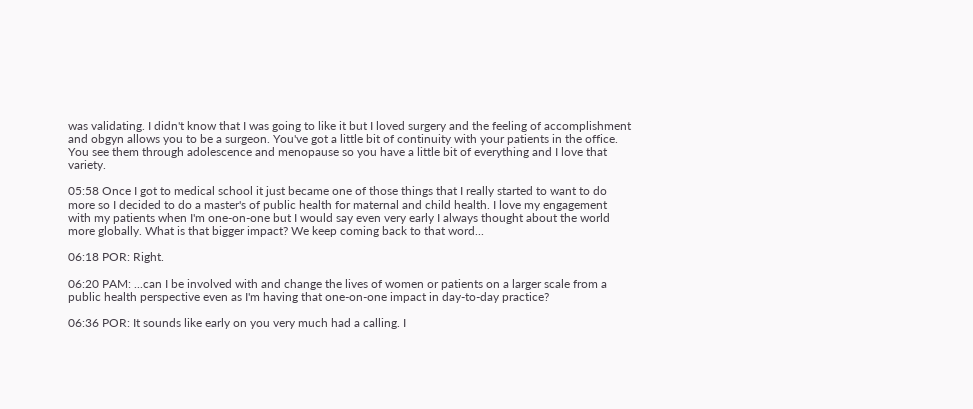was validating. I didn't know that I was going to like it but I loved surgery and the feeling of accomplishment and obgyn allows you to be a surgeon. You've got a little bit of continuity with your patients in the office. You see them through adolescence and menopause so you have a little bit of everything and I love that variety.

05:58 Once I got to medical school it just became one of those things that I really started to want to do more so I decided to do a master's of public health for maternal and child health. I love my engagement with my patients when I'm one-on-one but I would say even very early I always thought about the world more globally. What is that bigger impact? We keep coming back to that word...

06:18 POR: Right.

06:20 PAM: ...can I be involved with and change the lives of women or patients on a larger scale from a public health perspective even as I'm having that one-on-one impact in day-to-day practice?

06:36 POR: It sounds like early on you very much had a calling. I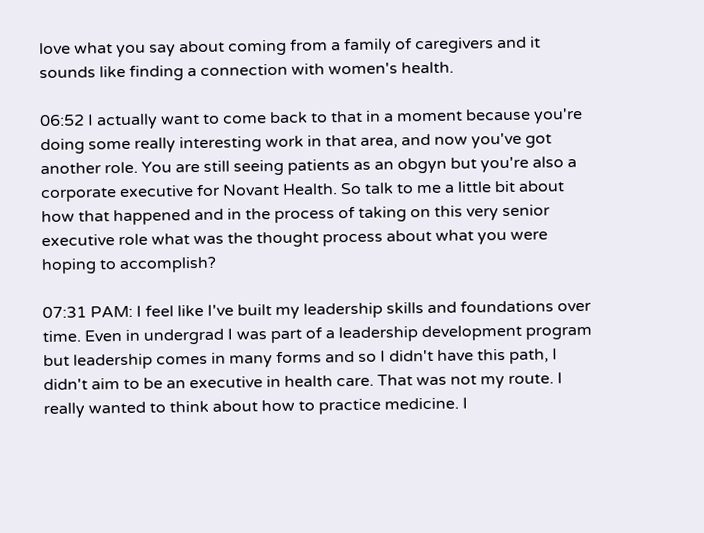love what you say about coming from a family of caregivers and it sounds like finding a connection with women's health.

06:52 I actually want to come back to that in a moment because you're doing some really interesting work in that area, and now you've got another role. You are still seeing patients as an obgyn but you're also a corporate executive for Novant Health. So talk to me a little bit about how that happened and in the process of taking on this very senior executive role what was the thought process about what you were hoping to accomplish?

07:31 PAM: I feel like I've built my leadership skills and foundations over time. Even in undergrad I was part of a leadership development program but leadership comes in many forms and so I didn't have this path, I didn't aim to be an executive in health care. That was not my route. I really wanted to think about how to practice medicine. I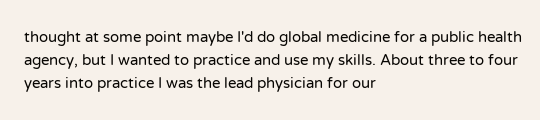thought at some point maybe I'd do global medicine for a public health agency, but I wanted to practice and use my skills. About three to four years into practice I was the lead physician for our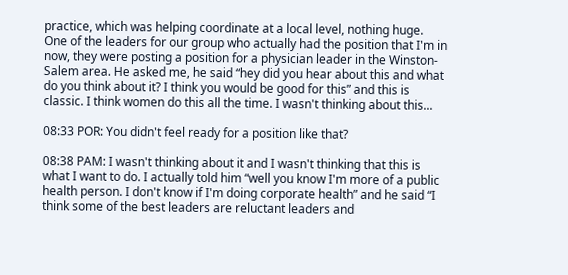practice, which was helping coordinate at a local level, nothing huge. One of the leaders for our group who actually had the position that I'm in now, they were posting a position for a physician leader in the Winston-Salem area. He asked me, he said “hey did you hear about this and what do you think about it? I think you would be good for this” and this is classic. I think women do this all the time. I wasn't thinking about this...

08:33 POR: You didn't feel ready for a position like that?

08:38 PAM: I wasn't thinking about it and I wasn't thinking that this is what I want to do. I actually told him “well you know I'm more of a public health person. I don't know if I'm doing corporate health” and he said “I think some of the best leaders are reluctant leaders and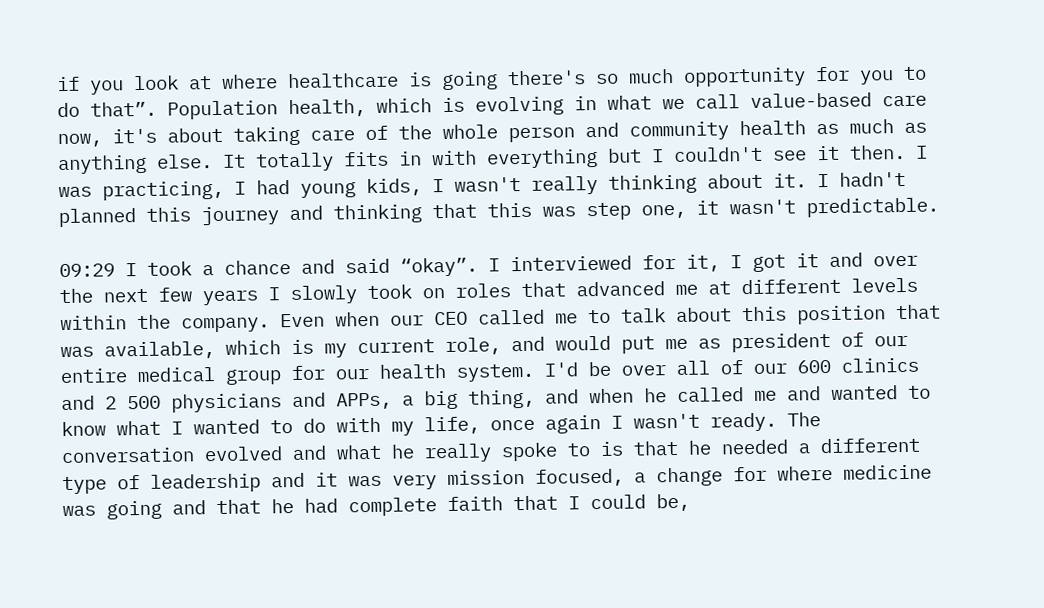if you look at where healthcare is going there's so much opportunity for you to do that”. Population health, which is evolving in what we call value-based care now, it's about taking care of the whole person and community health as much as anything else. It totally fits in with everything but I couldn't see it then. I was practicing, I had young kids, I wasn't really thinking about it. I hadn't planned this journey and thinking that this was step one, it wasn't predictable.

09:29 I took a chance and said “okay”. I interviewed for it, I got it and over the next few years I slowly took on roles that advanced me at different levels within the company. Even when our CEO called me to talk about this position that was available, which is my current role, and would put me as president of our entire medical group for our health system. I'd be over all of our 600 clinics and 2 500 physicians and APPs, a big thing, and when he called me and wanted to know what I wanted to do with my life, once again I wasn't ready. The conversation evolved and what he really spoke to is that he needed a different type of leadership and it was very mission focused, a change for where medicine was going and that he had complete faith that I could be,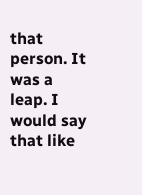that person. It was a leap. I would say that like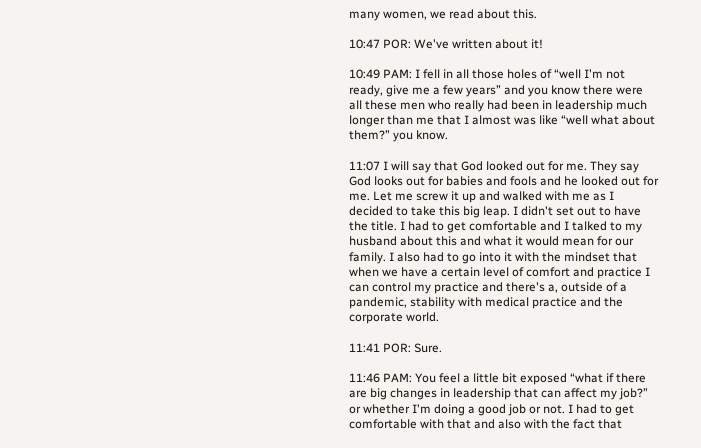many women, we read about this.

10:47 POR: We've written about it!

10:49 PAM: I fell in all those holes of “well I'm not ready, give me a few years” and you know there were all these men who really had been in leadership much longer than me that I almost was like “well what about them?” you know.

11:07 I will say that God looked out for me. They say God looks out for babies and fools and he looked out for me. Let me screw it up and walked with me as I decided to take this big leap. I didn't set out to have the title. I had to get comfortable and I talked to my husband about this and what it would mean for our family. I also had to go into it with the mindset that when we have a certain level of comfort and practice I can control my practice and there's a, outside of a pandemic, stability with medical practice and the corporate world.

11:41 POR: Sure.

11:46 PAM: You feel a little bit exposed “what if there are big changes in leadership that can affect my job?” or whether I'm doing a good job or not. I had to get comfortable with that and also with the fact that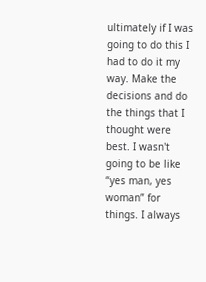ultimately if I was going to do this I had to do it my way. Make the decisions and do the things that I thought were best. I wasn't going to be like “yes man, yes woman” for things. I always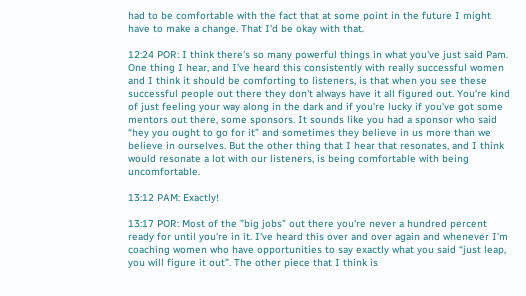had to be comfortable with the fact that at some point in the future I might have to make a change. That I'd be okay with that.

12:24 POR: I think there's so many powerful things in what you've just said Pam. One thing I hear, and I've heard this consistently with really successful women and I think it should be comforting to listeners, is that when you see these successful people out there they don't always have it all figured out. You're kind of just feeling your way along in the dark and if you're lucky if you've got some mentors out there, some sponsors. It sounds like you had a sponsor who said “hey you ought to go for it” and sometimes they believe in us more than we believe in ourselves. But the other thing that I hear that resonates, and I think would resonate a lot with our listeners, is being comfortable with being uncomfortable.

13:12 PAM: Exactly!

13:17 POR: Most of the ”big jobs” out there you're never a hundred percent ready for until you're in it. I've heard this over and over again and whenever I'm coaching women who have opportunities to say exactly what you said “just leap, you will figure it out”. The other piece that I think is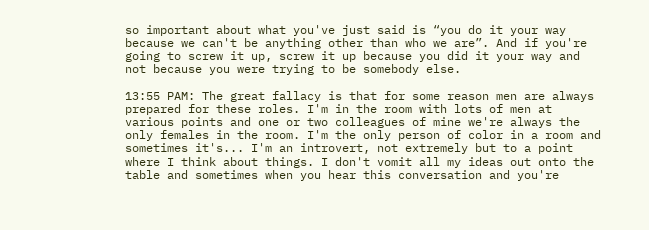so important about what you've just said is “you do it your way because we can't be anything other than who we are”. And if you're going to screw it up, screw it up because you did it your way and not because you were trying to be somebody else.

13:55 PAM: The great fallacy is that for some reason men are always prepared for these roles. I'm in the room with lots of men at various points and one or two colleagues of mine we're always the only females in the room. I'm the only person of color in a room and sometimes it's... I'm an introvert, not extremely but to a point where I think about things. I don't vomit all my ideas out onto the table and sometimes when you hear this conversation and you're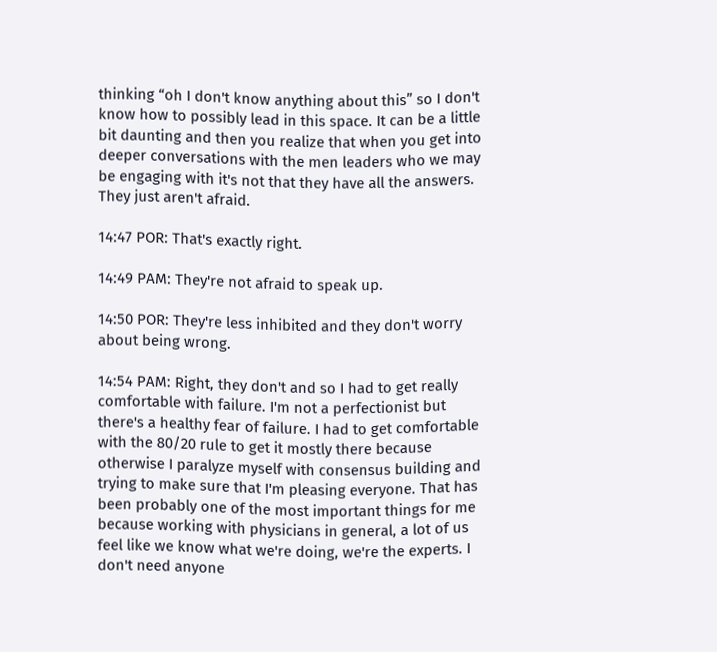thinking “oh I don't know anything about this” so I don't know how to possibly lead in this space. It can be a little bit daunting and then you realize that when you get into deeper conversations with the men leaders who we may be engaging with it's not that they have all the answers. They just aren't afraid.

14:47 POR: That's exactly right.

14:49 PAM: They're not afraid to speak up.

14:50 POR: They're less inhibited and they don't worry about being wrong.

14:54 PAM: Right, they don't and so I had to get really comfortable with failure. I'm not a perfectionist but there's a healthy fear of failure. I had to get comfortable with the 80/20 rule to get it mostly there because otherwise I paralyze myself with consensus building and trying to make sure that I'm pleasing everyone. That has been probably one of the most important things for me because working with physicians in general, a lot of us feel like we know what we're doing, we're the experts. I don't need anyone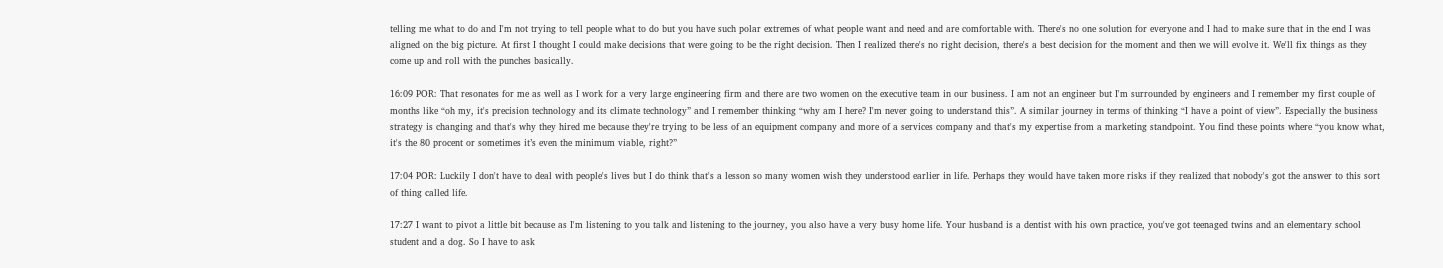telling me what to do and I'm not trying to tell people what to do but you have such polar extremes of what people want and need and are comfortable with. There's no one solution for everyone and I had to make sure that in the end I was aligned on the big picture. At first I thought I could make decisions that were going to be the right decision. Then I realized there's no right decision, there's a best decision for the moment and then we will evolve it. We'll fix things as they come up and roll with the punches basically.

16:09 POR: That resonates for me as well as I work for a very large engineering firm and there are two women on the executive team in our business. I am not an engineer but I'm surrounded by engineers and I remember my first couple of months like “oh my, it's precision technology and its climate technology” and I remember thinking “why am I here? I'm never going to understand this”. A similar journey in terms of thinking “I have a point of view”. Especially the business strategy is changing and that's why they hired me because they're trying to be less of an equipment company and more of a services company and that's my expertise from a marketing standpoint. You find these points where “you know what, it's the 80 procent or sometimes it’s even the minimum viable, right?”

17:04 POR: Luckily I don't have to deal with people's lives but I do think that's a lesson so many women wish they understood earlier in life. Perhaps they would have taken more risks if they realized that nobody's got the answer to this sort of thing called life.

17:27 I want to pivot a little bit because as I'm listening to you talk and listening to the journey, you also have a very busy home life. Your husband is a dentist with his own practice, you've got teenaged twins and an elementary school student and a dog. So I have to ask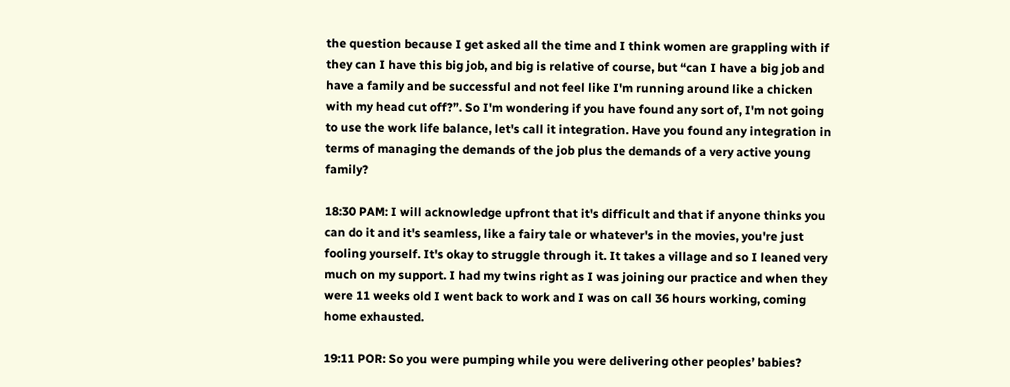the question because I get asked all the time and I think women are grappling with if they can I have this big job, and big is relative of course, but “can I have a big job and have a family and be successful and not feel like I'm running around like a chicken with my head cut off?”. So I'm wondering if you have found any sort of, I'm not going to use the work life balance, let's call it integration. Have you found any integration in terms of managing the demands of the job plus the demands of a very active young family?

18:30 PAM: I will acknowledge upfront that it's difficult and that if anyone thinks you can do it and it's seamless, like a fairy tale or whatever's in the movies, you're just fooling yourself. It's okay to struggle through it. It takes a village and so I leaned very much on my support. I had my twins right as I was joining our practice and when they were 11 weeks old I went back to work and I was on call 36 hours working, coming home exhausted.

19:11 POR: So you were pumping while you were delivering other peoples’ babies?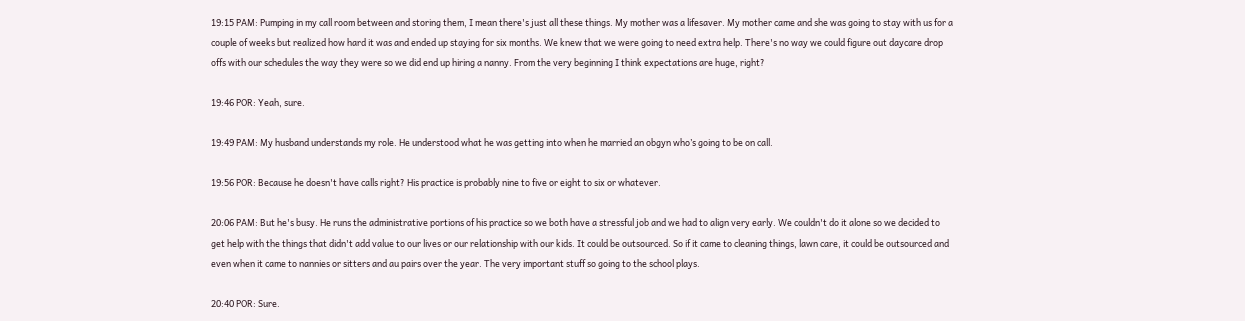19:15 PAM: Pumping in my call room between and storing them, I mean there's just all these things. My mother was a lifesaver. My mother came and she was going to stay with us for a couple of weeks but realized how hard it was and ended up staying for six months. We knew that we were going to need extra help. There's no way we could figure out daycare drop offs with our schedules the way they were so we did end up hiring a nanny. From the very beginning I think expectations are huge, right?

19:46 POR: Yeah, sure.

19:49 PAM: My husband understands my role. He understood what he was getting into when he married an obgyn who’s going to be on call.

19:56 POR: Because he doesn't have calls right? His practice is probably nine to five or eight to six or whatever.

20:06 PAM: But he's busy. He runs the administrative portions of his practice so we both have a stressful job and we had to align very early. We couldn't do it alone so we decided to get help with the things that didn't add value to our lives or our relationship with our kids. It could be outsourced. So if it came to cleaning things, lawn care, it could be outsourced and even when it came to nannies or sitters and au pairs over the year. The very important stuff so going to the school plays.

20:40 POR: Sure.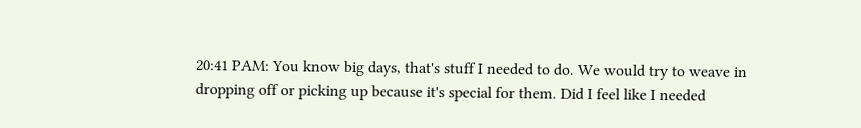20:41 PAM: You know big days, that's stuff I needed to do. We would try to weave in dropping off or picking up because it's special for them. Did I feel like I needed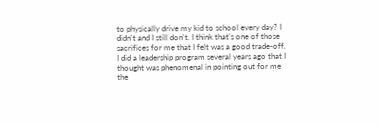to physically drive my kid to school every day? I didn't and I still don't. I think that's one of those sacrifices for me that I felt was a good trade-off. I did a leadership program several years ago that I thought was phenomenal in pointing out for me the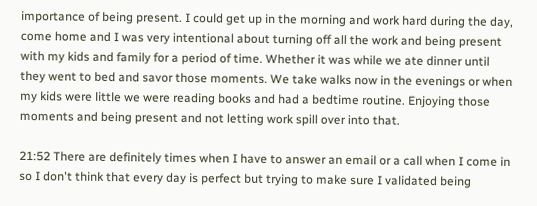importance of being present. I could get up in the morning and work hard during the day, come home and I was very intentional about turning off all the work and being present with my kids and family for a period of time. Whether it was while we ate dinner until they went to bed and savor those moments. We take walks now in the evenings or when my kids were little we were reading books and had a bedtime routine. Enjoying those moments and being present and not letting work spill over into that.

21:52 There are definitely times when I have to answer an email or a call when I come in so I don't think that every day is perfect but trying to make sure I validated being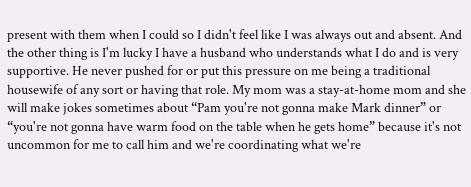present with them when I could so I didn't feel like I was always out and absent. And the other thing is I'm lucky I have a husband who understands what I do and is very supportive. He never pushed for or put this pressure on me being a traditional housewife of any sort or having that role. My mom was a stay-at-home mom and she will make jokes sometimes about “Pam you're not gonna make Mark dinner” or “you're not gonna have warm food on the table when he gets home” because it's not uncommon for me to call him and we're coordinating what we're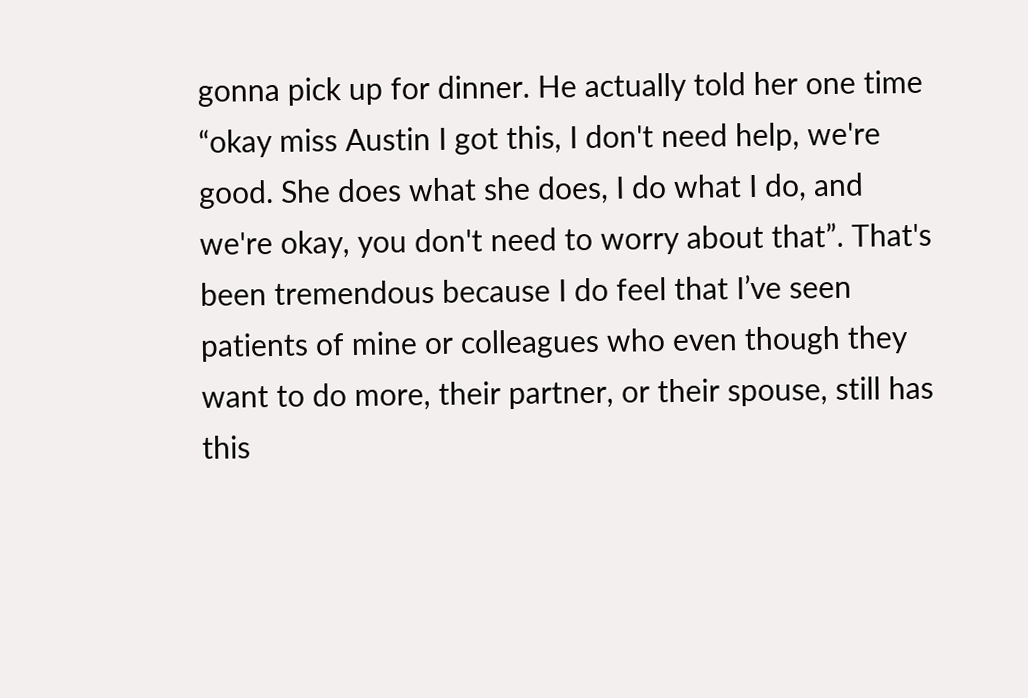gonna pick up for dinner. He actually told her one time “okay miss Austin I got this, I don't need help, we're good. She does what she does, I do what I do, and we're okay, you don't need to worry about that”. That's been tremendous because I do feel that I’ve seen patients of mine or colleagues who even though they want to do more, their partner, or their spouse, still has this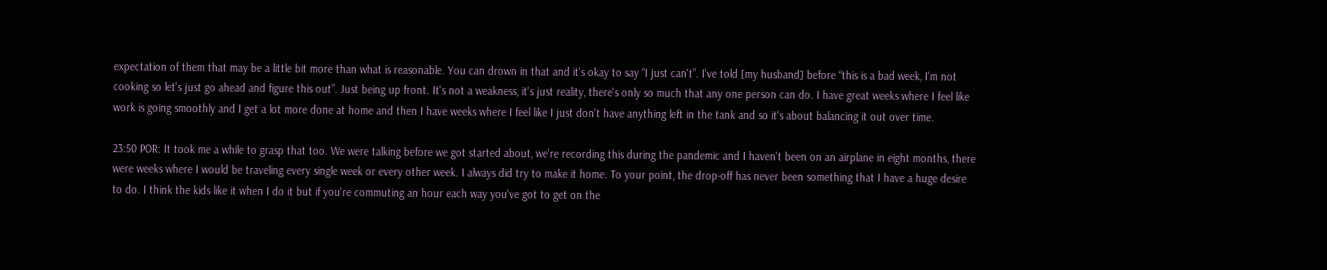expectation of them that may be a little bit more than what is reasonable. You can drown in that and it's okay to say “I just can't”. I've told [my husband] before “this is a bad week, I'm not cooking so let's just go ahead and figure this out”. Just being up front. It's not a weakness, it's just reality, there's only so much that any one person can do. I have great weeks where I feel like work is going smoothly and I get a lot more done at home and then I have weeks where I feel like I just don't have anything left in the tank and so it's about balancing it out over time.

23:50 POR: It took me a while to grasp that too. We were talking before we got started about, we're recording this during the pandemic and I haven't been on an airplane in eight months, there were weeks where I would be traveling every single week or every other week. I always did try to make it home. To your point, the drop-off has never been something that I have a huge desire to do. I think the kids like it when I do it but if you're commuting an hour each way you've got to get on the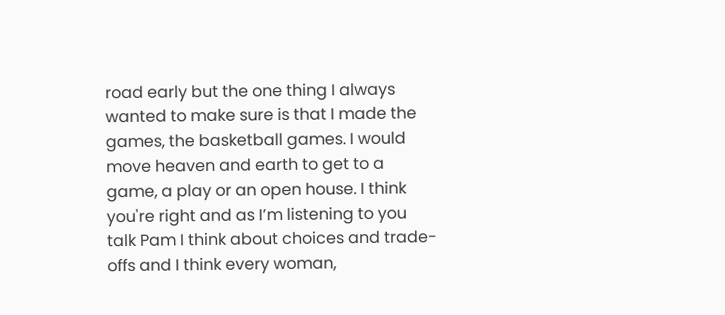road early but the one thing I always wanted to make sure is that I made the games, the basketball games. I would move heaven and earth to get to a game, a play or an open house. I think you're right and as I’m listening to you talk Pam I think about choices and trade-offs and I think every woman,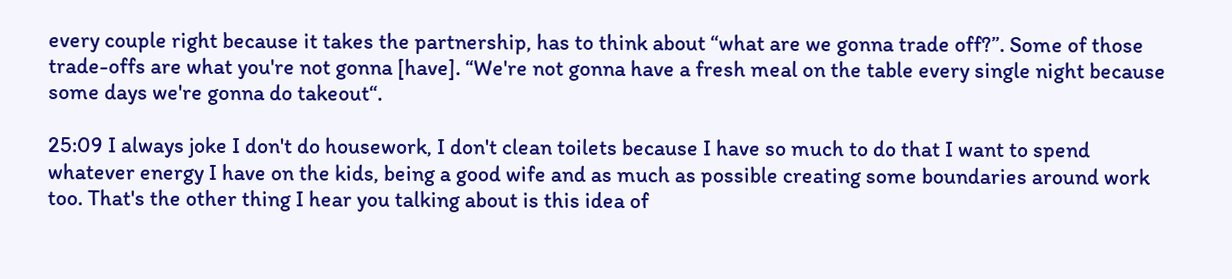every couple right because it takes the partnership, has to think about “what are we gonna trade off?”. Some of those trade-offs are what you're not gonna [have]. “We're not gonna have a fresh meal on the table every single night because some days we're gonna do takeout“.

25:09 I always joke I don't do housework, I don't clean toilets because I have so much to do that I want to spend whatever energy I have on the kids, being a good wife and as much as possible creating some boundaries around work too. That's the other thing I hear you talking about is this idea of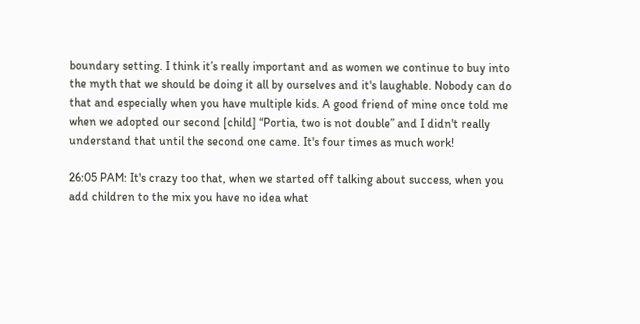boundary setting. I think it’s really important and as women we continue to buy into the myth that we should be doing it all by ourselves and it's laughable. Nobody can do that and especially when you have multiple kids. A good friend of mine once told me when we adopted our second [child] “Portia, two is not double” and I didn't really understand that until the second one came. It's four times as much work!

26:05 PAM: It's crazy too that, when we started off talking about success, when you add children to the mix you have no idea what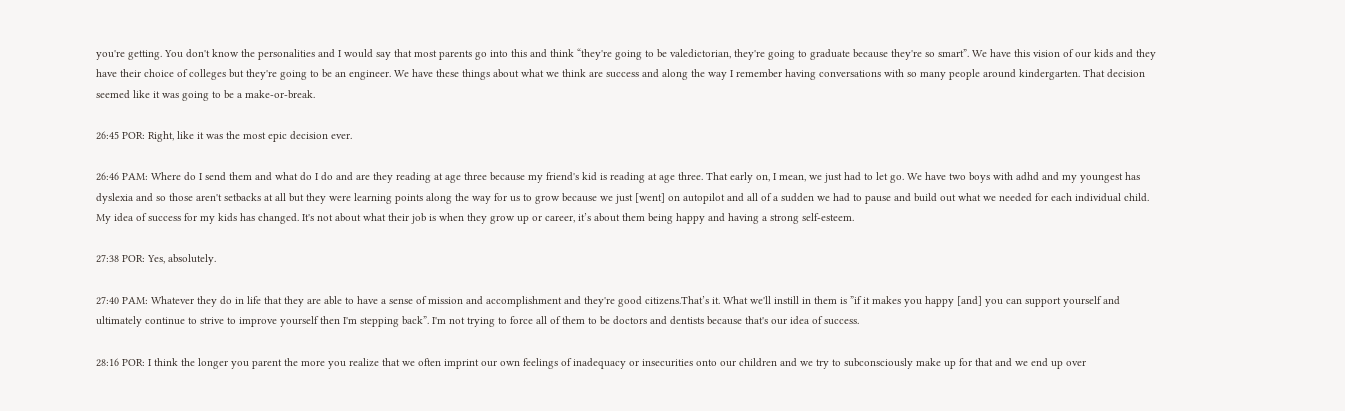you're getting. You don't know the personalities and I would say that most parents go into this and think “they're going to be valedictorian, they're going to graduate because they're so smart”. We have this vision of our kids and they have their choice of colleges but they're going to be an engineer. We have these things about what we think are success and along the way I remember having conversations with so many people around kindergarten. That decision seemed like it was going to be a make-or-break.

26:45 POR: Right, like it was the most epic decision ever.

26:46 PAM: Where do I send them and what do I do and are they reading at age three because my friend's kid is reading at age three. That early on, I mean, we just had to let go. We have two boys with adhd and my youngest has dyslexia and so those aren't setbacks at all but they were learning points along the way for us to grow because we just [went] on autopilot and all of a sudden we had to pause and build out what we needed for each individual child. My idea of success for my kids has changed. It's not about what their job is when they grow up or career, it’s about them being happy and having a strong self-esteem.

27:38 POR: Yes, absolutely.

27:40 PAM: Whatever they do in life that they are able to have a sense of mission and accomplishment and they're good citizens.That’s it. What we'll instill in them is ”if it makes you happy [and] you can support yourself and ultimately continue to strive to improve yourself then I'm stepping back”. I'm not trying to force all of them to be doctors and dentists because that's our idea of success.

28:16 POR: I think the longer you parent the more you realize that we often imprint our own feelings of inadequacy or insecurities onto our children and we try to subconsciously make up for that and we end up over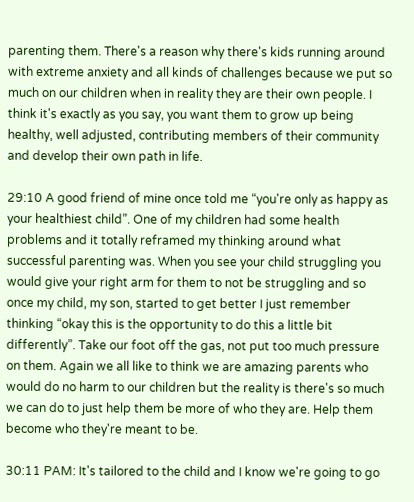parenting them. There's a reason why there's kids running around with extreme anxiety and all kinds of challenges because we put so much on our children when in reality they are their own people. I think it's exactly as you say, you want them to grow up being healthy, well adjusted, contributing members of their community and develop their own path in life.

29:10 A good friend of mine once told me “you're only as happy as your healthiest child”. One of my children had some health problems and it totally reframed my thinking around what successful parenting was. When you see your child struggling you would give your right arm for them to not be struggling and so once my child, my son, started to get better I just remember thinking “okay this is the opportunity to do this a little bit differently”. Take our foot off the gas, not put too much pressure on them. Again we all like to think we are amazing parents who would do no harm to our children but the reality is there's so much we can do to just help them be more of who they are. Help them become who they're meant to be.

30:11 PAM: It's tailored to the child and I know we're going to go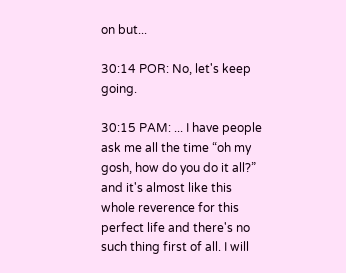on but...

30:14 POR: No, let's keep going.

30:15 PAM: ... I have people ask me all the time “oh my gosh, how do you do it all?” and it's almost like this whole reverence for this perfect life and there's no such thing first of all. I will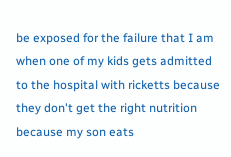be exposed for the failure that I am when one of my kids gets admitted to the hospital with ricketts because they don't get the right nutrition because my son eats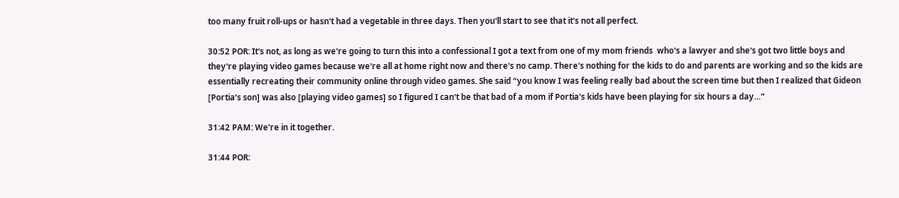too many fruit roll-ups or hasn't had a vegetable in three days. Then you'll start to see that it's not all perfect.

30:52 POR: It's not, as long as we're going to turn this into a confessional I got a text from one of my mom friends  who's a lawyer and she's got two little boys and they're playing video games because we're all at home right now and there's no camp. There's nothing for the kids to do and parents are working and so the kids are essentially recreating their community online through video games. She said “you know I was feeling really bad about the screen time but then I realized that Gideon [Portia’s son] was also [playing video games] so I figured I can't be that bad of a mom if Portia's kids have been playing for six hours a day…”

31:42 PAM: We're in it together.

31:44 POR: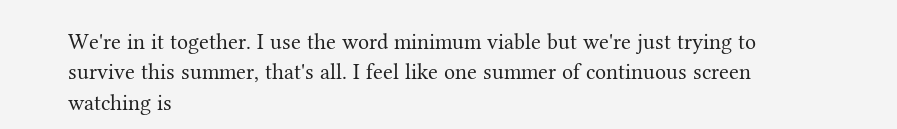We're in it together. I use the word minimum viable but we're just trying to survive this summer, that's all. I feel like one summer of continuous screen watching is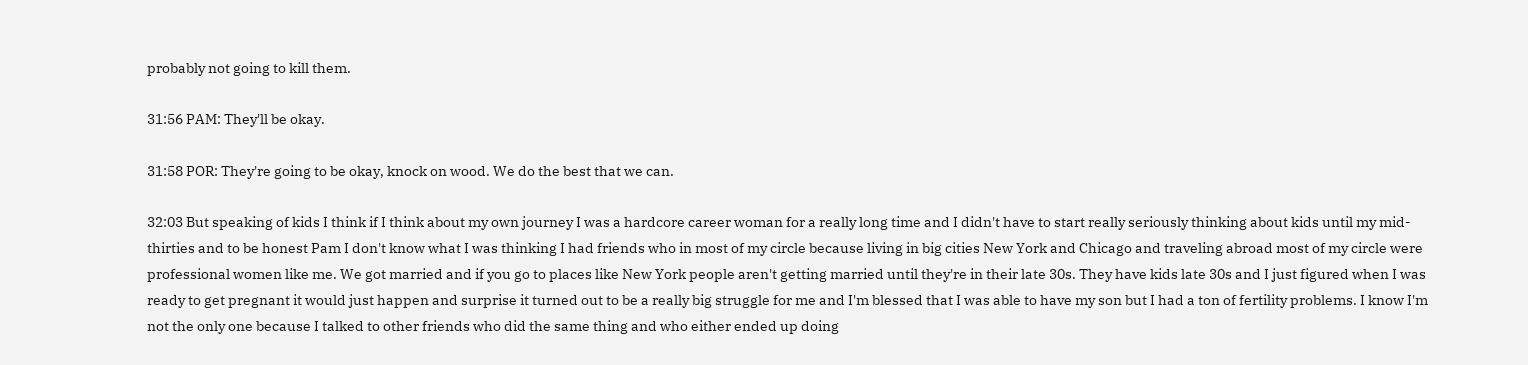probably not going to kill them.

31:56 PAM: They'll be okay.

31:58 POR: They're going to be okay, knock on wood. We do the best that we can.

32:03 But speaking of kids I think if I think about my own journey I was a hardcore career woman for a really long time and I didn't have to start really seriously thinking about kids until my mid-thirties and to be honest Pam I don't know what I was thinking I had friends who in most of my circle because living in big cities New York and Chicago and traveling abroad most of my circle were professional women like me. We got married and if you go to places like New York people aren't getting married until they're in their late 30s. They have kids late 30s and I just figured when I was ready to get pregnant it would just happen and surprise it turned out to be a really big struggle for me and I'm blessed that I was able to have my son but I had a ton of fertility problems. I know I'm not the only one because I talked to other friends who did the same thing and who either ended up doing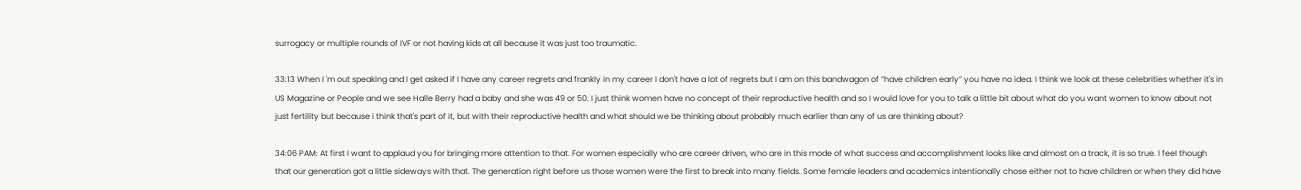surrogacy or multiple rounds of IVF or not having kids at all because it was just too traumatic.

33:13 When I 'm out speaking and I get asked if I have any career regrets and frankly in my career I don't have a lot of regrets but I am on this bandwagon of “have children early” you have no idea. I think we look at these celebrities whether it's in US Magazine or People and we see Halle Berry had a baby and she was 49 or 50. I just think women have no concept of their reproductive health and so I would love for you to talk a little bit about what do you want women to know about not just fertility but because i think that's part of it, but with their reproductive health and what should we be thinking about probably much earlier than any of us are thinking about?

34:06 PAM: At first I want to applaud you for bringing more attention to that. For women especially who are career driven, who are in this mode of what success and accomplishment looks like and almost on a track, it is so true. I feel though that our generation got a little sideways with that. The generation right before us those women were the first to break into many fields. Some female leaders and academics intentionally chose either not to have children or when they did have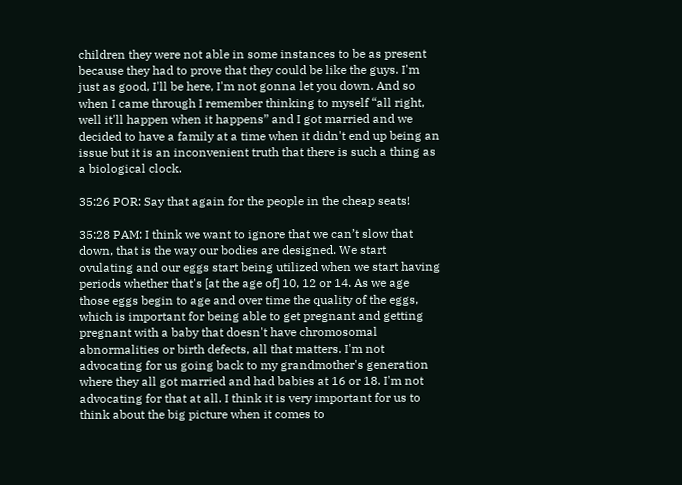children they were not able in some instances to be as present because they had to prove that they could be like the guys. I'm just as good, I'll be here, I'm not gonna let you down. And so when I came through I remember thinking to myself “all right, well it'll happen when it happens” and I got married and we decided to have a family at a time when it didn't end up being an issue but it is an inconvenient truth that there is such a thing as a biological clock.

35:26 POR: Say that again for the people in the cheap seats!

35:28 PAM: I think we want to ignore that we can’t slow that down, that is the way our bodies are designed. We start ovulating and our eggs start being utilized when we start having periods whether that's [at the age of] 10, 12 or 14. As we age those eggs begin to age and over time the quality of the eggs, which is important for being able to get pregnant and getting pregnant with a baby that doesn't have chromosomal abnormalities or birth defects, all that matters. I'm not advocating for us going back to my grandmother's generation where they all got married and had babies at 16 or 18. I'm not advocating for that at all. I think it is very important for us to think about the big picture when it comes to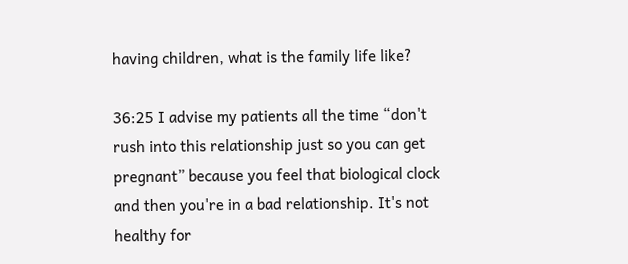having children, what is the family life like?

36:25 I advise my patients all the time “don't rush into this relationship just so you can get pregnant” because you feel that biological clock and then you're in a bad relationship. It's not healthy for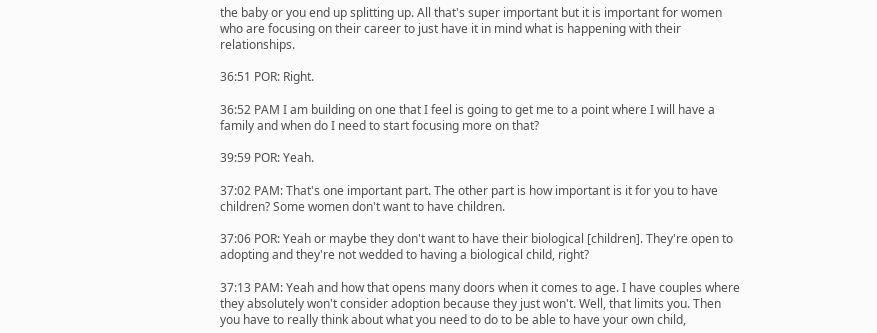the baby or you end up splitting up. All that's super important but it is important for women who are focusing on their career to just have it in mind what is happening with their relationships.

36:51 POR: Right.

36:52 PAM I am building on one that I feel is going to get me to a point where I will have a family and when do I need to start focusing more on that?

39:59 POR: Yeah.

37:02 PAM: That's one important part. The other part is how important is it for you to have children? Some women don't want to have children.

37:06 POR: Yeah or maybe they don't want to have their biological [children]. They're open to adopting and they're not wedded to having a biological child, right?

37:13 PAM: Yeah and how that opens many doors when it comes to age. I have couples where they absolutely won't consider adoption because they just won't. Well, that limits you. Then you have to really think about what you need to do to be able to have your own child,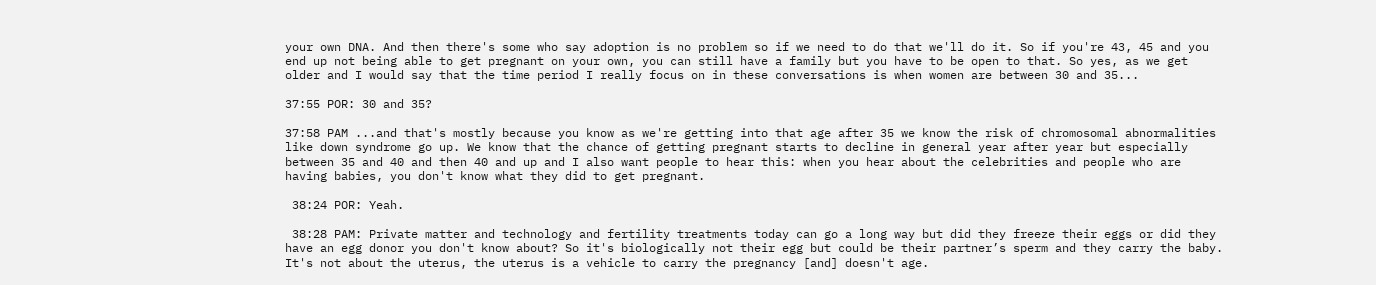your own DNA. And then there's some who say adoption is no problem so if we need to do that we'll do it. So if you're 43, 45 and you end up not being able to get pregnant on your own, you can still have a family but you have to be open to that. So yes, as we get older and I would say that the time period I really focus on in these conversations is when women are between 30 and 35...

37:55 POR: 30 and 35?

37:58 PAM ...and that's mostly because you know as we're getting into that age after 35 we know the risk of chromosomal abnormalities like down syndrome go up. We know that the chance of getting pregnant starts to decline in general year after year but especially between 35 and 40 and then 40 and up and I also want people to hear this: when you hear about the celebrities and people who are having babies, you don't know what they did to get pregnant.

 38:24 POR: Yeah.

 38:28 PAM: Private matter and technology and fertility treatments today can go a long way but did they freeze their eggs or did they have an egg donor you don't know about? So it's biologically not their egg but could be their partner’s sperm and they carry the baby. It's not about the uterus, the uterus is a vehicle to carry the pregnancy [and] doesn't age.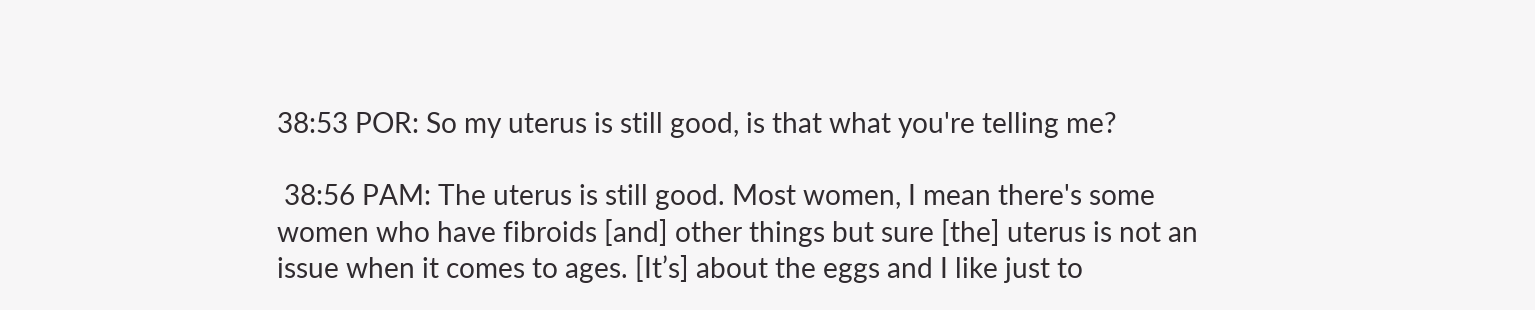38:53 POR: So my uterus is still good, is that what you're telling me?

 38:56 PAM: The uterus is still good. Most women, I mean there's some women who have fibroids [and] other things but sure [the] uterus is not an issue when it comes to ages. [It’s] about the eggs and I like just to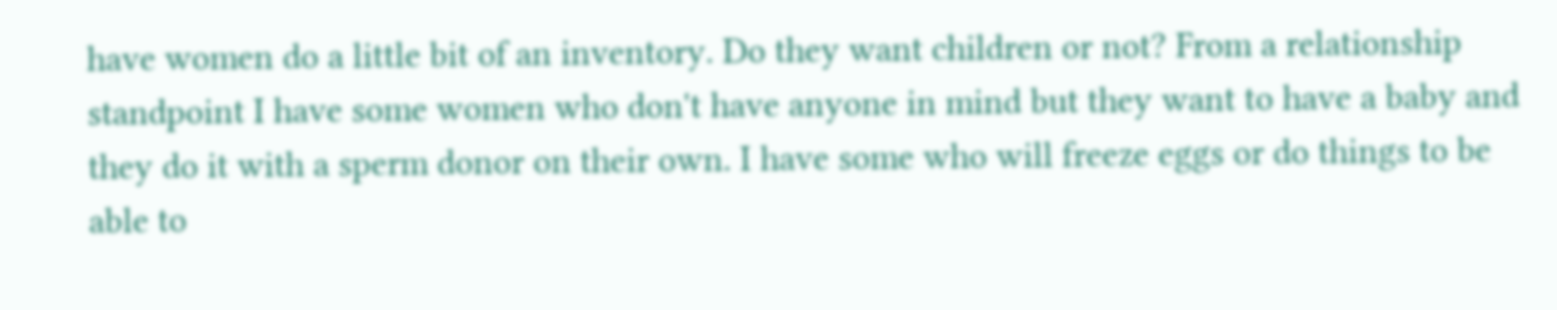have women do a little bit of an inventory. Do they want children or not? From a relationship standpoint I have some women who don't have anyone in mind but they want to have a baby and they do it with a sperm donor on their own. I have some who will freeze eggs or do things to be able to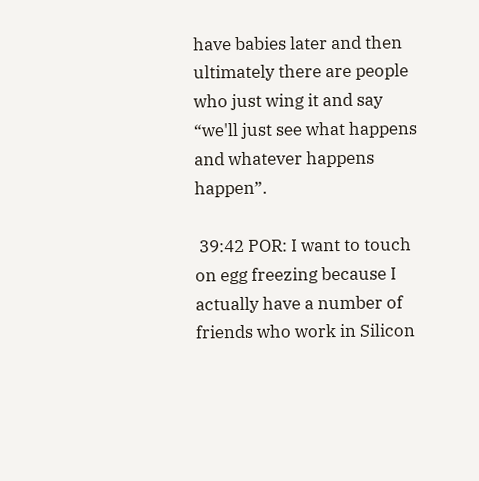have babies later and then ultimately there are people who just wing it and say “we'll just see what happens and whatever happens happen”.

 39:42 POR: I want to touch on egg freezing because I actually have a number of friends who work in Silicon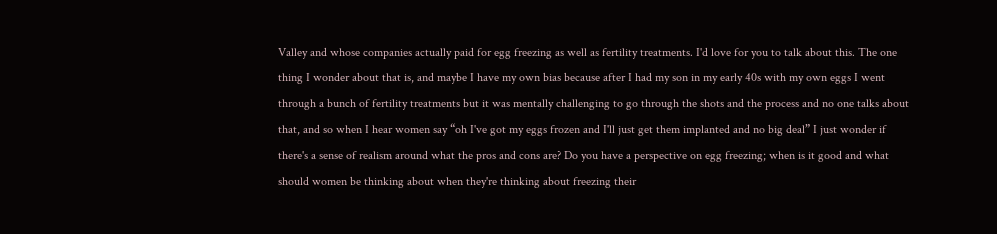Valley and whose companies actually paid for egg freezing as well as fertility treatments. I'd love for you to talk about this. The one thing I wonder about that is, and maybe I have my own bias because after I had my son in my early 40s with my own eggs I went through a bunch of fertility treatments but it was mentally challenging to go through the shots and the process and no one talks about that, and so when I hear women say “oh I've got my eggs frozen and I'll just get them implanted and no big deal” I just wonder if there's a sense of realism around what the pros and cons are? Do you have a perspective on egg freezing; when is it good and what should women be thinking about when they're thinking about freezing their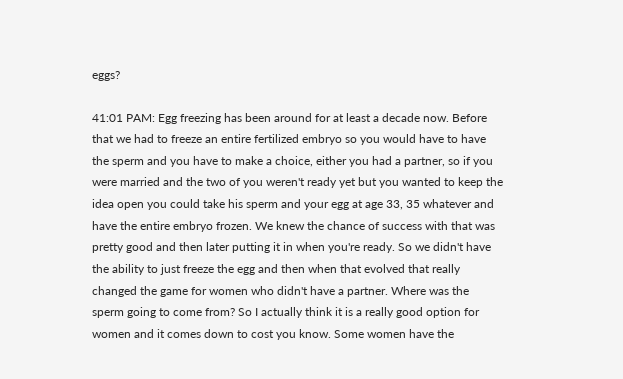eggs?

41:01 PAM: Egg freezing has been around for at least a decade now. Before that we had to freeze an entire fertilized embryo so you would have to have the sperm and you have to make a choice, either you had a partner, so if you were married and the two of you weren't ready yet but you wanted to keep the idea open you could take his sperm and your egg at age 33, 35 whatever and have the entire embryo frozen. We knew the chance of success with that was pretty good and then later putting it in when you're ready. So we didn't have the ability to just freeze the egg and then when that evolved that really changed the game for women who didn't have a partner. Where was the sperm going to come from? So I actually think it is a really good option for women and it comes down to cost you know. Some women have the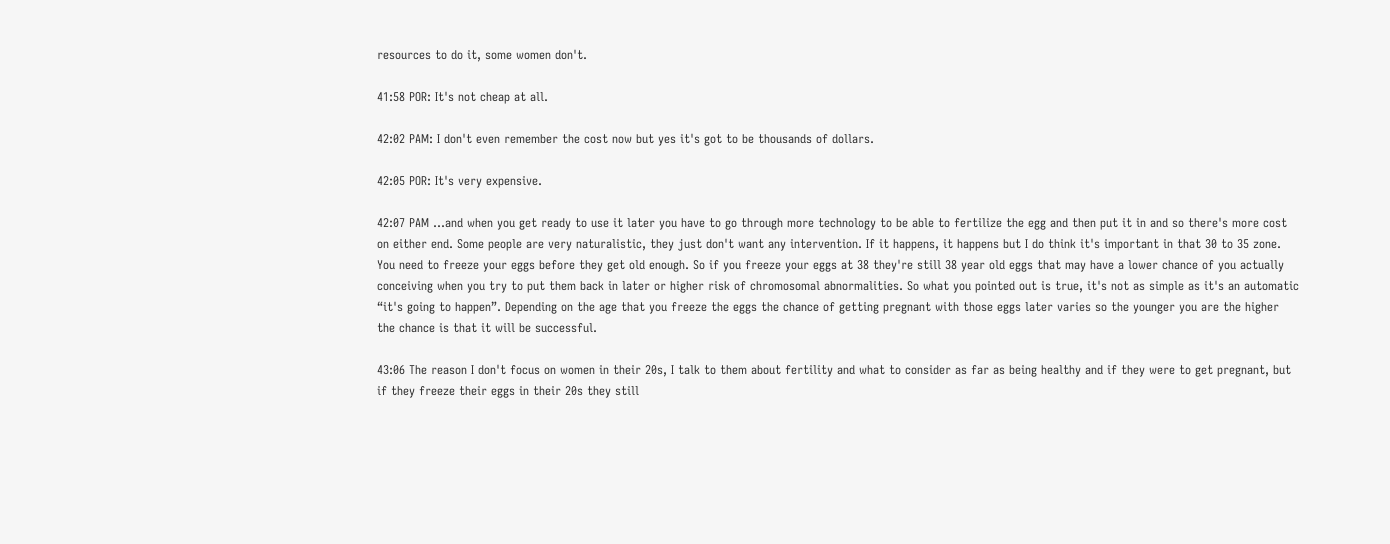resources to do it, some women don't.

41:58 POR: It's not cheap at all.

42:02 PAM: I don't even remember the cost now but yes it's got to be thousands of dollars.

42:05 POR: It's very expensive.

42:07 PAM ...and when you get ready to use it later you have to go through more technology to be able to fertilize the egg and then put it in and so there's more cost on either end. Some people are very naturalistic, they just don't want any intervention. If it happens, it happens but I do think it's important in that 30 to 35 zone. You need to freeze your eggs before they get old enough. So if you freeze your eggs at 38 they're still 38 year old eggs that may have a lower chance of you actually conceiving when you try to put them back in later or higher risk of chromosomal abnormalities. So what you pointed out is true, it's not as simple as it's an automatic “it's going to happen”. Depending on the age that you freeze the eggs the chance of getting pregnant with those eggs later varies so the younger you are the higher the chance is that it will be successful.

43:06 The reason I don't focus on women in their 20s, I talk to them about fertility and what to consider as far as being healthy and if they were to get pregnant, but if they freeze their eggs in their 20s they still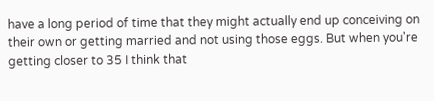have a long period of time that they might actually end up conceiving on their own or getting married and not using those eggs. But when you're getting closer to 35 I think that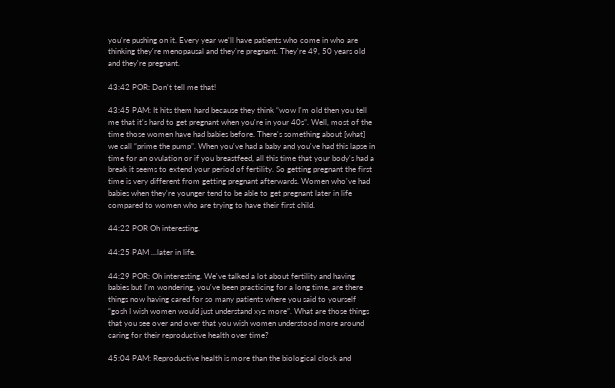you're pushing on it. Every year we'll have patients who come in who are thinking they're menopausal and they're pregnant. They're 49, 50 years old and they're pregnant.

43:42 POR: Don't tell me that!

43:45 PAM: It hits them hard because they think “wow I'm old then you tell me that it's hard to get pregnant when you're in your 40s”. Well, most of the time those women have had babies before. There's something about [what] we call “prime the pump”. When you've had a baby and you've had this lapse in time for an ovulation or if you breastfeed, all this time that your body's had a break it seems to extend your period of fertility. So getting pregnant the first time is very different from getting pregnant afterwards. Women who've had babies when they're younger tend to be able to get pregnant later in life compared to women who are trying to have their first child.

44:22 POR Oh interesting.

44:25 PAM ...later in life.

44:29 POR: Oh interesting. We've talked a lot about fertility and having babies but I'm wondering, you've been practicing for a long time, are there things now having cared for so many patients where you said to yourself “gosh I wish women would just understand xyz more”. What are those things that you see over and over that you wish women understood more around caring for their reproductive health over time?

45:04 PAM: Reproductive health is more than the biological clock and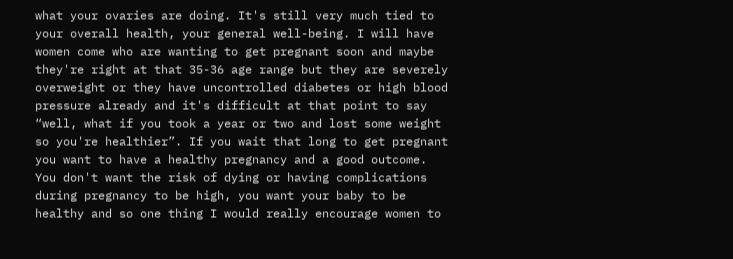what your ovaries are doing. It's still very much tied to your overall health, your general well-being. I will have women come who are wanting to get pregnant soon and maybe they're right at that 35-36 age range but they are severely overweight or they have uncontrolled diabetes or high blood pressure already and it's difficult at that point to say “well, what if you took a year or two and lost some weight so you're healthier”. If you wait that long to get pregnant you want to have a healthy pregnancy and a good outcome. You don't want the risk of dying or having complications during pregnancy to be high, you want your baby to be healthy and so one thing I would really encourage women to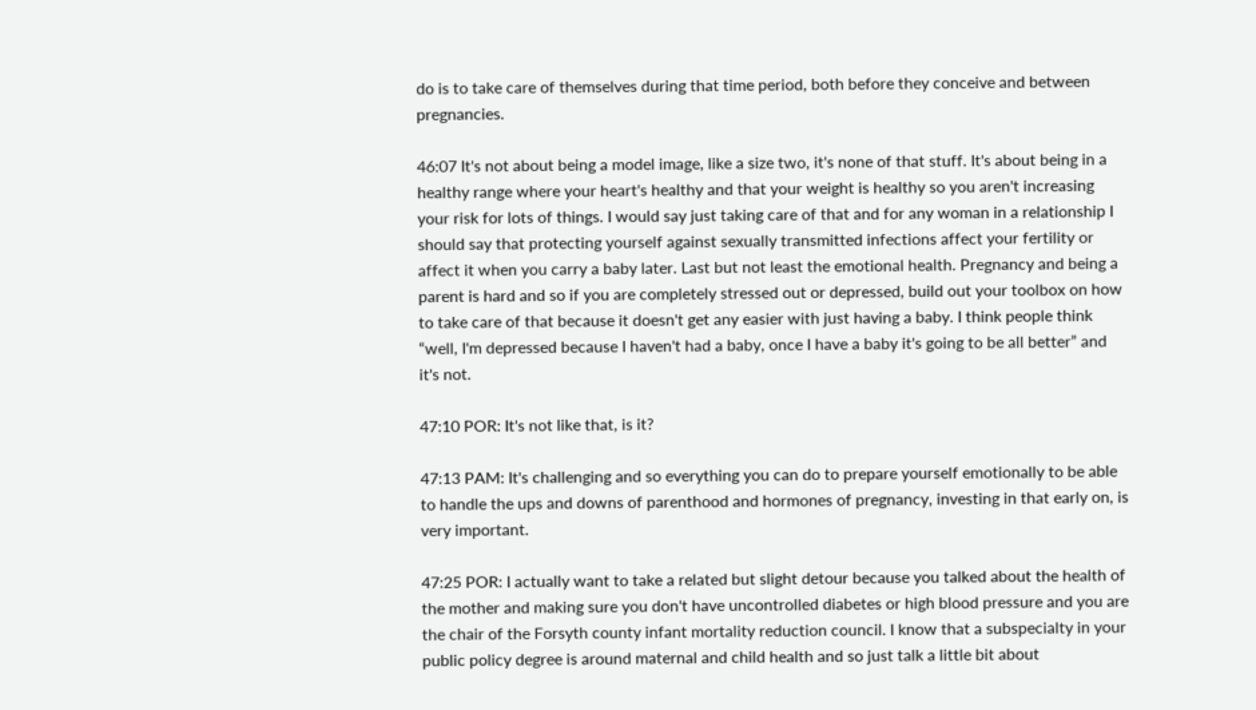do is to take care of themselves during that time period, both before they conceive and between pregnancies.

46:07 It's not about being a model image, like a size two, it's none of that stuff. It's about being in a healthy range where your heart's healthy and that your weight is healthy so you aren't increasing your risk for lots of things. I would say just taking care of that and for any woman in a relationship I should say that protecting yourself against sexually transmitted infections affect your fertility or affect it when you carry a baby later. Last but not least the emotional health. Pregnancy and being a parent is hard and so if you are completely stressed out or depressed, build out your toolbox on how to take care of that because it doesn't get any easier with just having a baby. I think people think “well, I'm depressed because I haven't had a baby, once I have a baby it's going to be all better” and it's not.

47:10 POR: It's not like that, is it?

47:13 PAM: It's challenging and so everything you can do to prepare yourself emotionally to be able to handle the ups and downs of parenthood and hormones of pregnancy, investing in that early on, is very important.

47:25 POR: I actually want to take a related but slight detour because you talked about the health of the mother and making sure you don't have uncontrolled diabetes or high blood pressure and you are the chair of the Forsyth county infant mortality reduction council. I know that a subspecialty in your public policy degree is around maternal and child health and so just talk a little bit about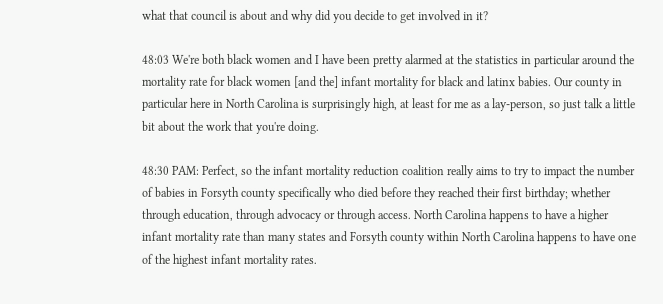what that council is about and why did you decide to get involved in it?

48:03 We're both black women and I have been pretty alarmed at the statistics in particular around the mortality rate for black women [and the] infant mortality for black and latinx babies. Our county in particular here in North Carolina is surprisingly high, at least for me as a lay-person, so just talk a little bit about the work that you're doing.

48:30 PAM: Perfect, so the infant mortality reduction coalition really aims to try to impact the number of babies in Forsyth county specifically who died before they reached their first birthday; whether through education, through advocacy or through access. North Carolina happens to have a higher infant mortality rate than many states and Forsyth county within North Carolina happens to have one of the highest infant mortality rates.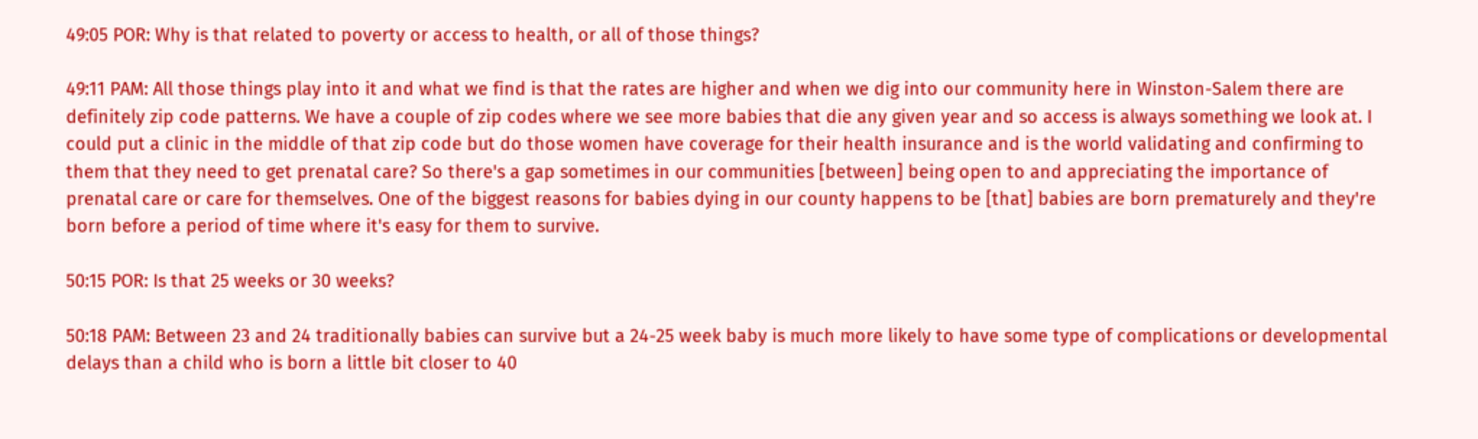49:05 POR: Why is that related to poverty or access to health, or all of those things?

49:11 PAM: All those things play into it and what we find is that the rates are higher and when we dig into our community here in Winston-Salem there are definitely zip code patterns. We have a couple of zip codes where we see more babies that die any given year and so access is always something we look at. I could put a clinic in the middle of that zip code but do those women have coverage for their health insurance and is the world validating and confirming to them that they need to get prenatal care? So there's a gap sometimes in our communities [between] being open to and appreciating the importance of prenatal care or care for themselves. One of the biggest reasons for babies dying in our county happens to be [that] babies are born prematurely and they're born before a period of time where it's easy for them to survive.

50:15 POR: Is that 25 weeks or 30 weeks?

50:18 PAM: Between 23 and 24 traditionally babies can survive but a 24-25 week baby is much more likely to have some type of complications or developmental delays than a child who is born a little bit closer to 40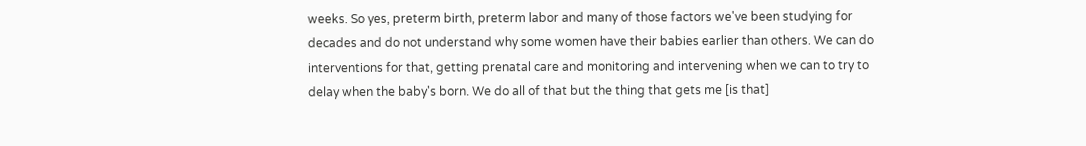weeks. So yes, preterm birth, preterm labor and many of those factors we've been studying for decades and do not understand why some women have their babies earlier than others. We can do interventions for that, getting prenatal care and monitoring and intervening when we can to try to delay when the baby's born. We do all of that but the thing that gets me [is that]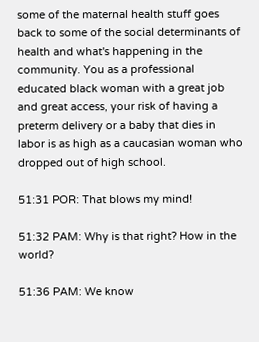some of the maternal health stuff goes back to some of the social determinants of health and what's happening in the community. You as a professional educated black woman with a great job and great access, your risk of having a preterm delivery or a baby that dies in labor is as high as a caucasian woman who dropped out of high school.

51:31 POR: That blows my mind!

51:32 PAM: Why is that right? How in the world?

51:36 PAM: We know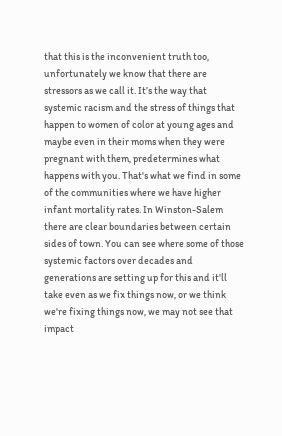that this is the inconvenient truth too, unfortunately we know that there are stressors as we call it. It’s the way that systemic racism and the stress of things that happen to women of color at young ages and maybe even in their moms when they were pregnant with them, predetermines what happens with you. That's what we find in some of the communities where we have higher infant mortality rates. In Winston-Salem there are clear boundaries between certain sides of town. You can see where some of those systemic factors over decades and generations are setting up for this and it'll take even as we fix things now, or we think we're fixing things now, we may not see that impact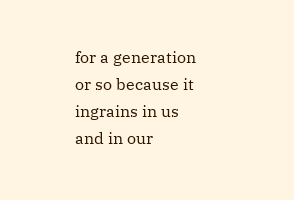for a generation or so because it ingrains in us and in our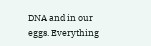DNA and in our eggs. Everything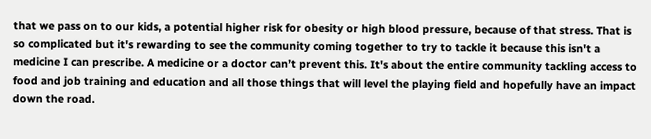that we pass on to our kids, a potential higher risk for obesity or high blood pressure, because of that stress. That is so complicated but it's rewarding to see the community coming together to try to tackle it because this isn't a medicine I can prescribe. A medicine or a doctor can’t prevent this. It's about the entire community tackling access to food and job training and education and all those things that will level the playing field and hopefully have an impact down the road.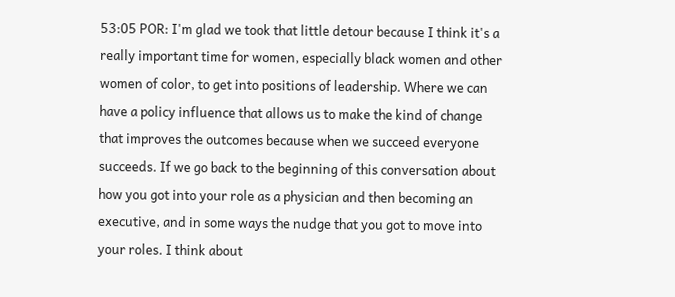53:05 POR: I'm glad we took that little detour because I think it's a really important time for women, especially black women and other women of color, to get into positions of leadership. Where we can have a policy influence that allows us to make the kind of change that improves the outcomes because when we succeed everyone succeeds. If we go back to the beginning of this conversation about how you got into your role as a physician and then becoming an executive, and in some ways the nudge that you got to move into your roles. I think about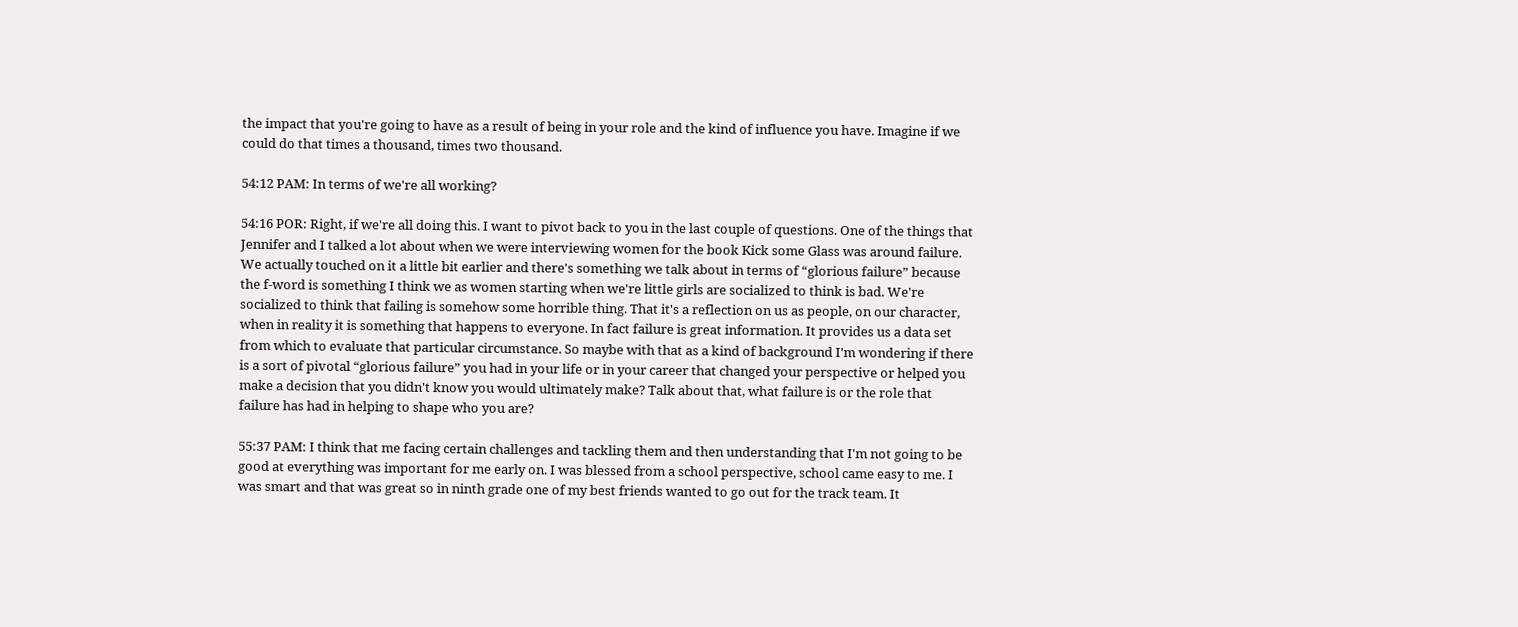the impact that you're going to have as a result of being in your role and the kind of influence you have. Imagine if we could do that times a thousand, times two thousand.

54:12 PAM: In terms of we're all working?

54:16 POR: Right, if we're all doing this. I want to pivot back to you in the last couple of questions. One of the things that Jennifer and I talked a lot about when we were interviewing women for the book Kick some Glass was around failure. We actually touched on it a little bit earlier and there's something we talk about in terms of “glorious failure” because the f-word is something I think we as women starting when we're little girls are socialized to think is bad. We're socialized to think that failing is somehow some horrible thing. That it's a reflection on us as people, on our character, when in reality it is something that happens to everyone. In fact failure is great information. It provides us a data set from which to evaluate that particular circumstance. So maybe with that as a kind of background I'm wondering if there is a sort of pivotal “glorious failure” you had in your life or in your career that changed your perspective or helped you make a decision that you didn't know you would ultimately make? Talk about that, what failure is or the role that failure has had in helping to shape who you are?

55:37 PAM: I think that me facing certain challenges and tackling them and then understanding that I'm not going to be good at everything was important for me early on. I was blessed from a school perspective, school came easy to me. I was smart and that was great so in ninth grade one of my best friends wanted to go out for the track team. It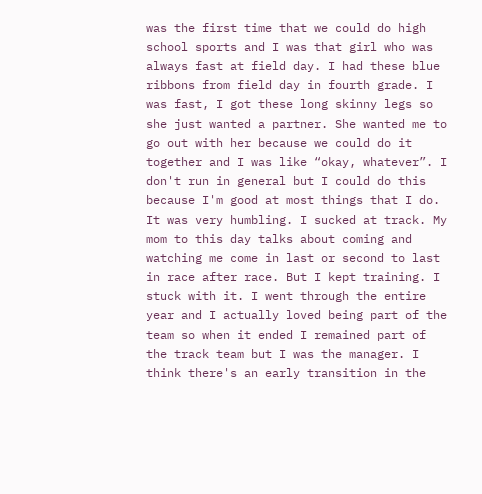was the first time that we could do high school sports and I was that girl who was always fast at field day. I had these blue ribbons from field day in fourth grade. I was fast, I got these long skinny legs so she just wanted a partner. She wanted me to go out with her because we could do it together and I was like “okay, whatever”. I don't run in general but I could do this because I'm good at most things that I do. It was very humbling. I sucked at track. My mom to this day talks about coming and watching me come in last or second to last in race after race. But I kept training. I stuck with it. I went through the entire year and I actually loved being part of the team so when it ended I remained part of the track team but I was the manager. I think there's an early transition in the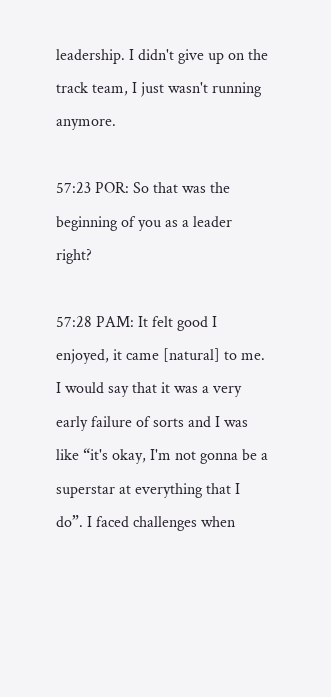leadership. I didn't give up on the track team, I just wasn't running anymore.

57:23 POR: So that was the beginning of you as a leader right?

57:28 PAM: It felt good I enjoyed, it came [natural] to me. I would say that it was a very early failure of sorts and I was like “it's okay, I'm not gonna be a superstar at everything that I do”. I faced challenges when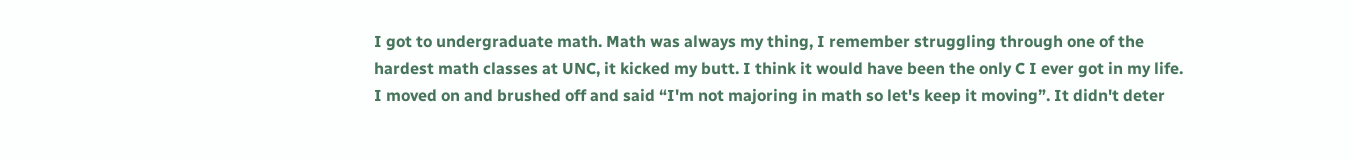I got to undergraduate math. Math was always my thing, I remember struggling through one of the hardest math classes at UNC, it kicked my butt. I think it would have been the only C I ever got in my life. I moved on and brushed off and said “I'm not majoring in math so let's keep it moving”. It didn't deter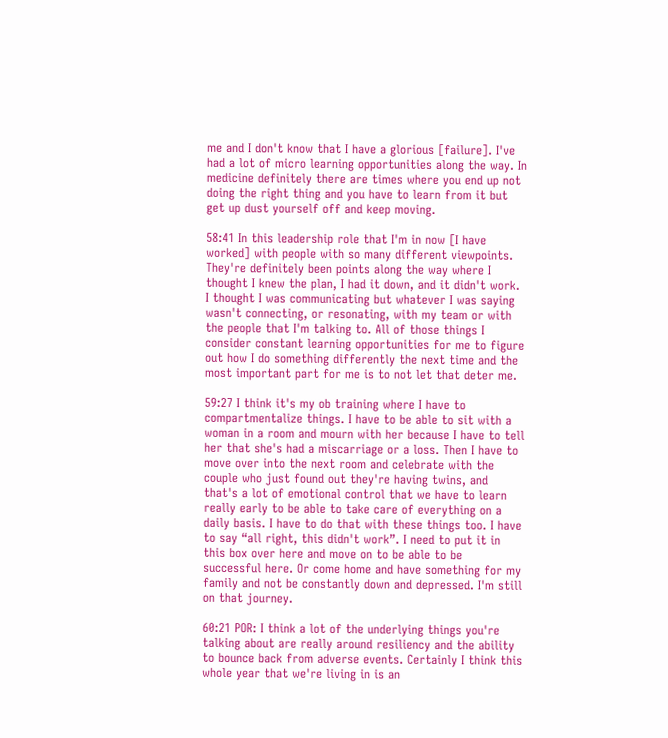me and I don't know that I have a glorious [failure]. I've had a lot of micro learning opportunities along the way. In medicine definitely there are times where you end up not doing the right thing and you have to learn from it but get up dust yourself off and keep moving.

58:41 In this leadership role that I'm in now [I have worked] with people with so many different viewpoints. They're definitely been points along the way where I thought I knew the plan, I had it down, and it didn't work. I thought I was communicating but whatever I was saying wasn't connecting, or resonating, with my team or with the people that I'm talking to. All of those things I consider constant learning opportunities for me to figure out how I do something differently the next time and the most important part for me is to not let that deter me.

59:27 I think it's my ob training where I have to compartmentalize things. I have to be able to sit with a woman in a room and mourn with her because I have to tell her that she's had a miscarriage or a loss. Then I have to move over into the next room and celebrate with the couple who just found out they're having twins, and that's a lot of emotional control that we have to learn really early to be able to take care of everything on a daily basis. I have to do that with these things too. I have to say “all right, this didn't work”. I need to put it in this box over here and move on to be able to be successful here. Or come home and have something for my family and not be constantly down and depressed. I'm still on that journey.

60:21 POR: I think a lot of the underlying things you're talking about are really around resiliency and the ability to bounce back from adverse events. Certainly I think this whole year that we're living in is an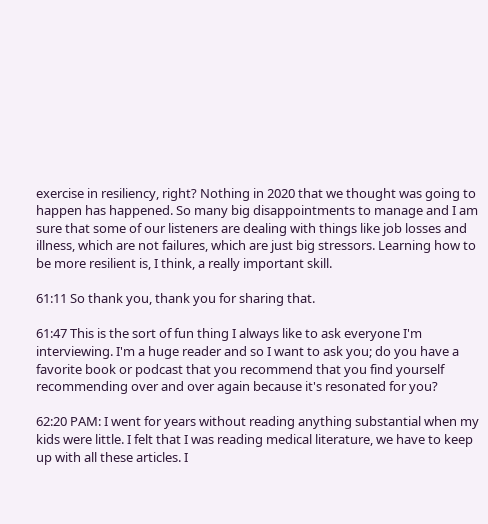exercise in resiliency, right? Nothing in 2020 that we thought was going to happen has happened. So many big disappointments to manage and I am sure that some of our listeners are dealing with things like job losses and illness, which are not failures, which are just big stressors. Learning how to be more resilient is, I think, a really important skill.

61:11 So thank you, thank you for sharing that.

61:47 This is the sort of fun thing I always like to ask everyone I'm interviewing. I'm a huge reader and so I want to ask you; do you have a favorite book or podcast that you recommend that you find yourself recommending over and over again because it's resonated for you?

62:20 PAM: I went for years without reading anything substantial when my kids were little. I felt that I was reading medical literature, we have to keep up with all these articles. I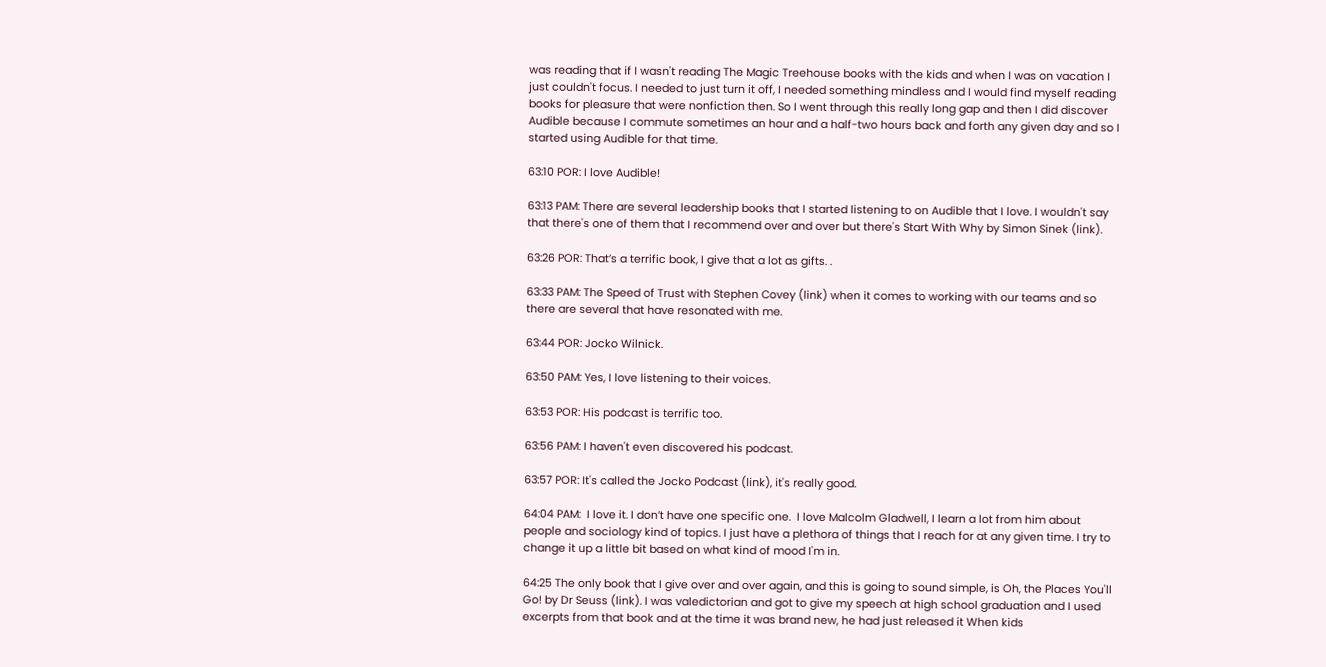was reading that if I wasn't reading The Magic Treehouse books with the kids and when I was on vacation I just couldn't focus. I needed to just turn it off, I needed something mindless and I would find myself reading books for pleasure that were nonfiction then. So I went through this really long gap and then I did discover Audible because I commute sometimes an hour and a half-two hours back and forth any given day and so I started using Audible for that time.

63:10 POR: I love Audible!

63:13 PAM: There are several leadership books that I started listening to on Audible that I love. I wouldn't say that there's one of them that I recommend over and over but there's Start With Why by Simon Sinek (link).

63:26 POR: That’s a terrific book, I give that a lot as gifts. .

63:33 PAM: The Speed of Trust with Stephen Covey (link) when it comes to working with our teams and so there are several that have resonated with me.

63:44 POR: Jocko Wilnick.

63:50 PAM: Yes, I love listening to their voices.

63:53 POR: His podcast is terrific too.

63:56 PAM: I haven't even discovered his podcast.

63:57 POR: It's called the Jocko Podcast (link), it's really good.

64:04 PAM:  I love it. I don’t have one specific one.  I love Malcolm Gladwell, I learn a lot from him about people and sociology kind of topics. I just have a plethora of things that I reach for at any given time. I try to change it up a little bit based on what kind of mood I'm in.

64:25 The only book that I give over and over again, and this is going to sound simple, is Oh, the Places You'll Go! by Dr Seuss (link). I was valedictorian and got to give my speech at high school graduation and I used excerpts from that book and at the time it was brand new, he had just released it When kids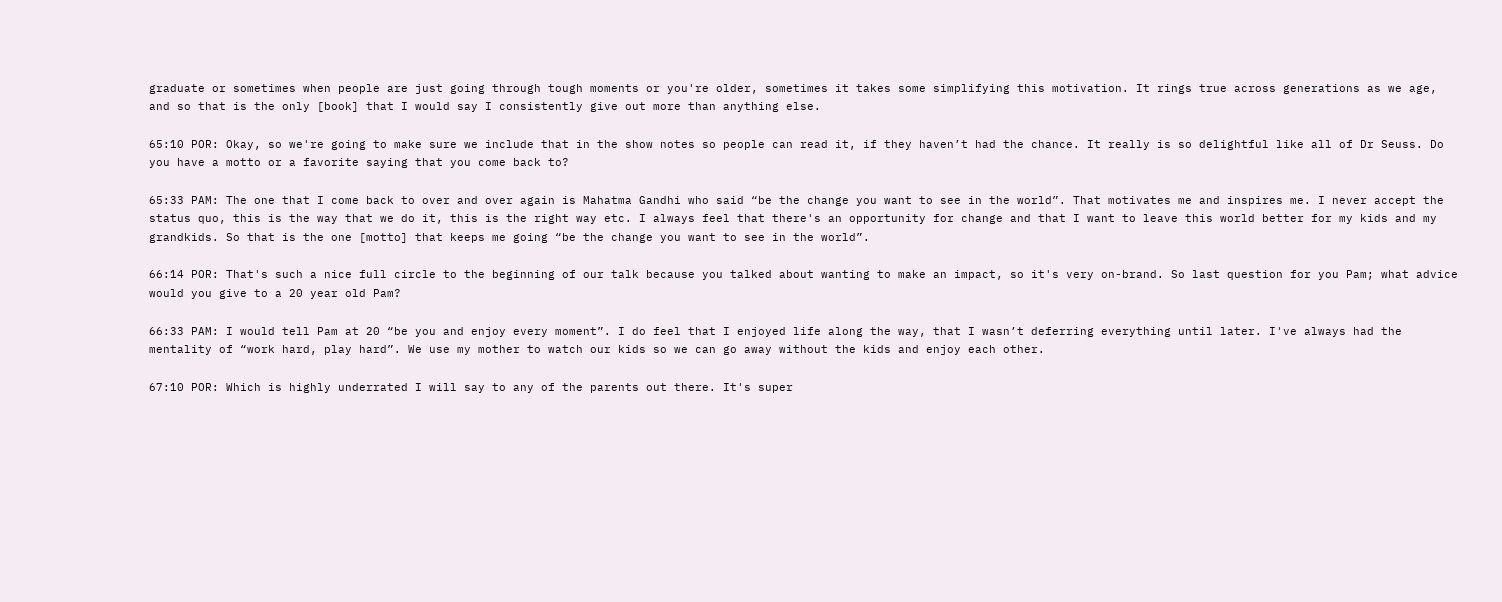graduate or sometimes when people are just going through tough moments or you're older, sometimes it takes some simplifying this motivation. It rings true across generations as we age, and so that is the only [book] that I would say I consistently give out more than anything else.

65:10 POR: Okay, so we're going to make sure we include that in the show notes so people can read it, if they haven’t had the chance. It really is so delightful like all of Dr Seuss. Do you have a motto or a favorite saying that you come back to?

65:33 PAM: The one that I come back to over and over again is Mahatma Gandhi who said “be the change you want to see in the world”. That motivates me and inspires me. I never accept the status quo, this is the way that we do it, this is the right way etc. I always feel that there's an opportunity for change and that I want to leave this world better for my kids and my grandkids. So that is the one [motto] that keeps me going “be the change you want to see in the world”.

66:14 POR: That's such a nice full circle to the beginning of our talk because you talked about wanting to make an impact, so it's very on-brand. So last question for you Pam; what advice would you give to a 20 year old Pam?

66:33 PAM: I would tell Pam at 20 “be you and enjoy every moment”. I do feel that I enjoyed life along the way, that I wasn’t deferring everything until later. I've always had the mentality of “work hard, play hard”. We use my mother to watch our kids so we can go away without the kids and enjoy each other.

67:10 POR: Which is highly underrated I will say to any of the parents out there. It's super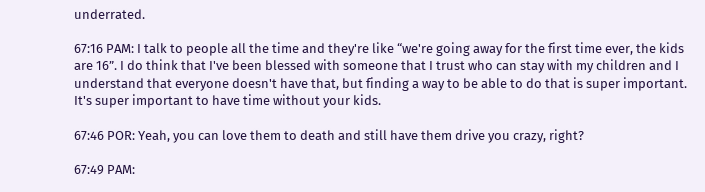underrated.

67:16 PAM: I talk to people all the time and they're like “we're going away for the first time ever, the kids are 16”. I do think that I've been blessed with someone that I trust who can stay with my children and I understand that everyone doesn't have that, but finding a way to be able to do that is super important. It's super important to have time without your kids.

67:46 POR: Yeah, you can love them to death and still have them drive you crazy, right?

67:49 PAM: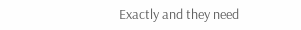Exactly and they need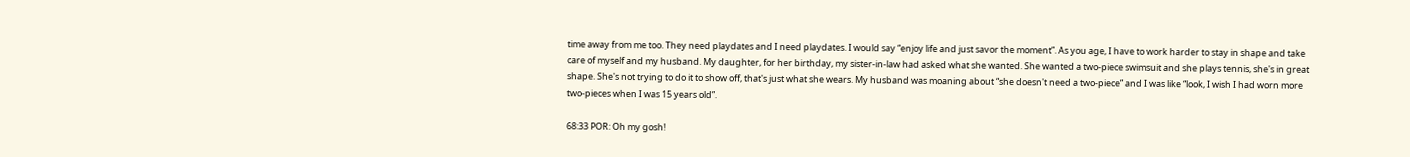time away from me too. They need playdates and I need playdates. I would say “enjoy life and just savor the moment”. As you age, I have to work harder to stay in shape and take care of myself and my husband. My daughter, for her birthday, my sister-in-law had asked what she wanted. She wanted a two-piece swimsuit and she plays tennis, she's in great shape. She's not trying to do it to show off, that's just what she wears. My husband was moaning about “she doesn't need a two-piece” and I was like “look, I wish I had worn more two-pieces when I was 15 years old”.

68:33 POR: Oh my gosh!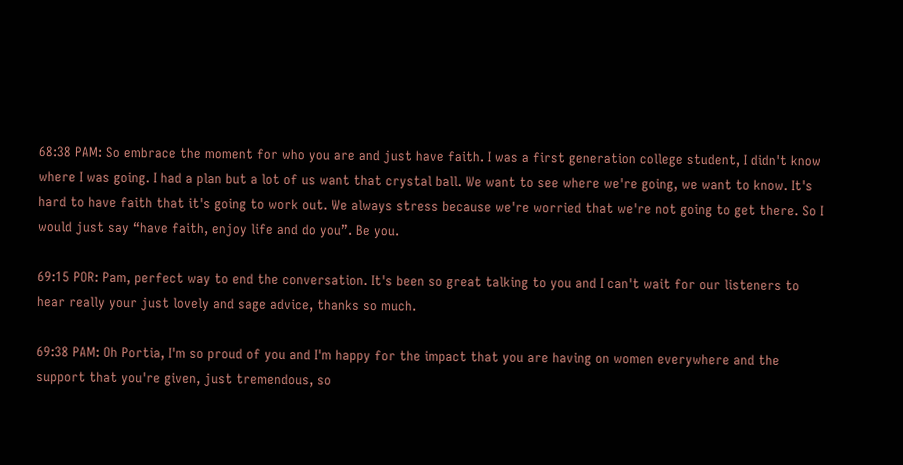68:38 PAM: So embrace the moment for who you are and just have faith. I was a first generation college student, I didn't know where I was going. I had a plan but a lot of us want that crystal ball. We want to see where we're going, we want to know. It's hard to have faith that it's going to work out. We always stress because we're worried that we're not going to get there. So I would just say “have faith, enjoy life and do you”. Be you.

69:15 POR: Pam, perfect way to end the conversation. It's been so great talking to you and I can't wait for our listeners to hear really your just lovely and sage advice, thanks so much.

69:38 PAM: Oh Portia, I'm so proud of you and I'm happy for the impact that you are having on women everywhere and the support that you're given, just tremendous, so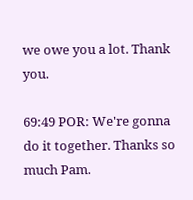we owe you a lot. Thank you.

69:49 POR: We're gonna do it together. Thanks so much Pam.